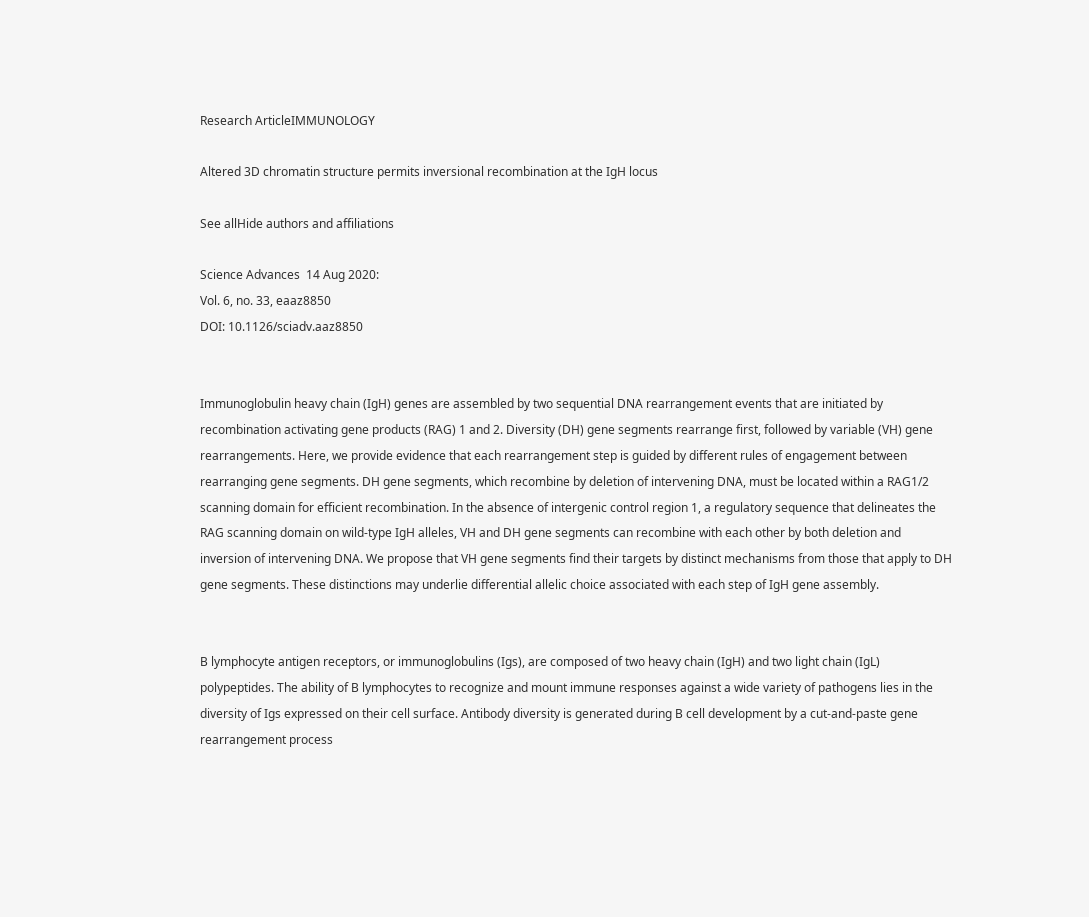Research ArticleIMMUNOLOGY

Altered 3D chromatin structure permits inversional recombination at the IgH locus

See allHide authors and affiliations

Science Advances  14 Aug 2020:
Vol. 6, no. 33, eaaz8850
DOI: 10.1126/sciadv.aaz8850


Immunoglobulin heavy chain (IgH) genes are assembled by two sequential DNA rearrangement events that are initiated by recombination activating gene products (RAG) 1 and 2. Diversity (DH) gene segments rearrange first, followed by variable (VH) gene rearrangements. Here, we provide evidence that each rearrangement step is guided by different rules of engagement between rearranging gene segments. DH gene segments, which recombine by deletion of intervening DNA, must be located within a RAG1/2 scanning domain for efficient recombination. In the absence of intergenic control region 1, a regulatory sequence that delineates the RAG scanning domain on wild-type IgH alleles, VH and DH gene segments can recombine with each other by both deletion and inversion of intervening DNA. We propose that VH gene segments find their targets by distinct mechanisms from those that apply to DH gene segments. These distinctions may underlie differential allelic choice associated with each step of IgH gene assembly.


B lymphocyte antigen receptors, or immunoglobulins (Igs), are composed of two heavy chain (IgH) and two light chain (IgL) polypeptides. The ability of B lymphocytes to recognize and mount immune responses against a wide variety of pathogens lies in the diversity of Igs expressed on their cell surface. Antibody diversity is generated during B cell development by a cut-and-paste gene rearrangement process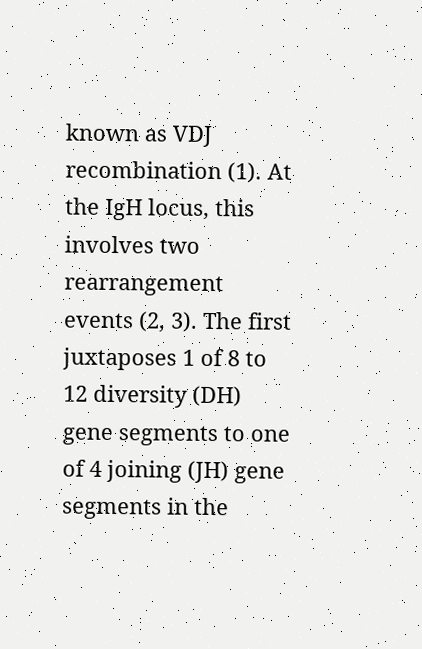known as VDJ recombination (1). At the IgH locus, this involves two rearrangement events (2, 3). The first juxtaposes 1 of 8 to 12 diversity (DH) gene segments to one of 4 joining (JH) gene segments in the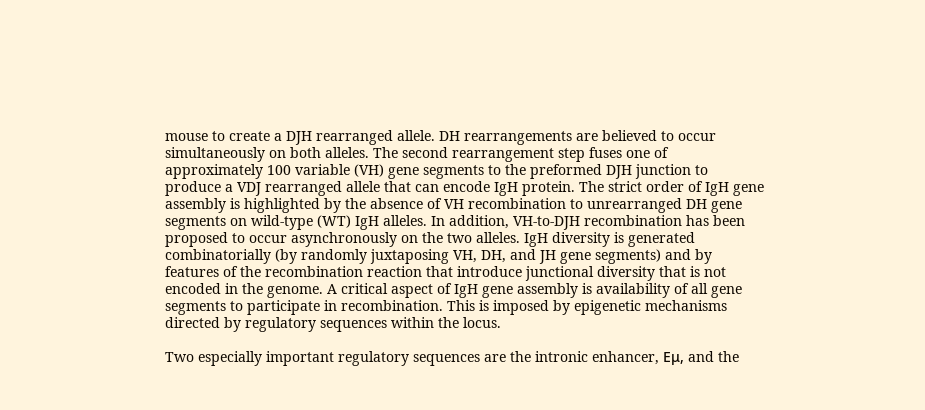mouse to create a DJH rearranged allele. DH rearrangements are believed to occur simultaneously on both alleles. The second rearrangement step fuses one of approximately 100 variable (VH) gene segments to the preformed DJH junction to produce a VDJ rearranged allele that can encode IgH protein. The strict order of IgH gene assembly is highlighted by the absence of VH recombination to unrearranged DH gene segments on wild-type (WT) IgH alleles. In addition, VH-to-DJH recombination has been proposed to occur asynchronously on the two alleles. IgH diversity is generated combinatorially (by randomly juxtaposing VH, DH, and JH gene segments) and by features of the recombination reaction that introduce junctional diversity that is not encoded in the genome. A critical aspect of IgH gene assembly is availability of all gene segments to participate in recombination. This is imposed by epigenetic mechanisms directed by regulatory sequences within the locus.

Two especially important regulatory sequences are the intronic enhancer, Eμ, and the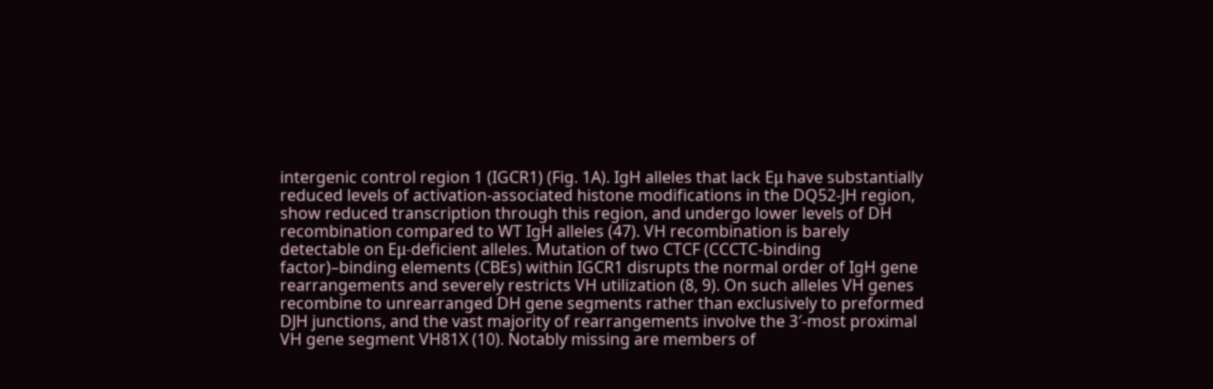intergenic control region 1 (IGCR1) (Fig. 1A). IgH alleles that lack Eμ have substantially reduced levels of activation-associated histone modifications in the DQ52-JH region, show reduced transcription through this region, and undergo lower levels of DH recombination compared to WT IgH alleles (47). VH recombination is barely detectable on Eμ-deficient alleles. Mutation of two CTCF (CCCTC-binding factor)–binding elements (CBEs) within IGCR1 disrupts the normal order of IgH gene rearrangements and severely restricts VH utilization (8, 9). On such alleles VH genes recombine to unrearranged DH gene segments rather than exclusively to preformed DJH junctions, and the vast majority of rearrangements involve the 3′-most proximal VH gene segment VH81X (10). Notably missing are members of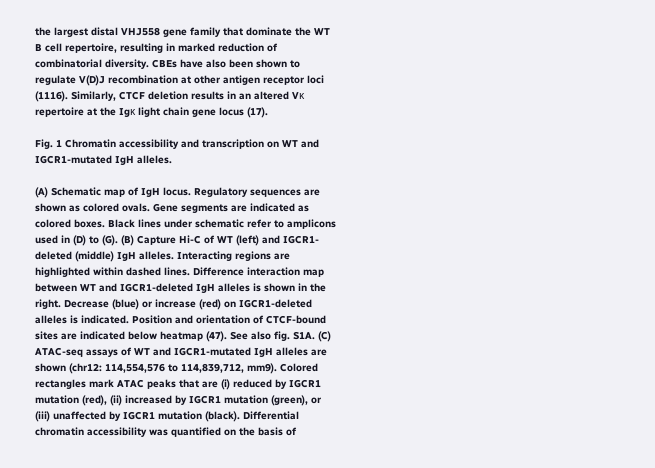the largest distal VHJ558 gene family that dominate the WT B cell repertoire, resulting in marked reduction of combinatorial diversity. CBEs have also been shown to regulate V(D)J recombination at other antigen receptor loci (1116). Similarly, CTCF deletion results in an altered Vκ repertoire at the Igκ light chain gene locus (17).

Fig. 1 Chromatin accessibility and transcription on WT and IGCR1-mutated IgH alleles.

(A) Schematic map of IgH locus. Regulatory sequences are shown as colored ovals. Gene segments are indicated as colored boxes. Black lines under schematic refer to amplicons used in (D) to (G). (B) Capture Hi-C of WT (left) and IGCR1-deleted (middle) IgH alleles. Interacting regions are highlighted within dashed lines. Difference interaction map between WT and IGCR1-deleted IgH alleles is shown in the right. Decrease (blue) or increase (red) on IGCR1-deleted alleles is indicated. Position and orientation of CTCF-bound sites are indicated below heatmap (47). See also fig. S1A. (C) ATAC-seq assays of WT and IGCR1-mutated IgH alleles are shown (chr12: 114,554,576 to 114,839,712, mm9). Colored rectangles mark ATAC peaks that are (i) reduced by IGCR1 mutation (red), (ii) increased by IGCR1 mutation (green), or (iii) unaffected by IGCR1 mutation (black). Differential chromatin accessibility was quantified on the basis of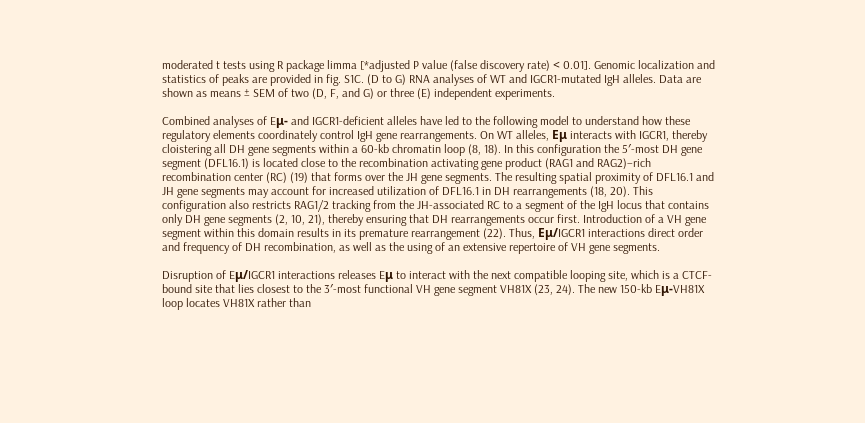moderated t tests using R package limma [*adjusted P value (false discovery rate) < 0.01]. Genomic localization and statistics of peaks are provided in fig. S1C. (D to G) RNA analyses of WT and IGCR1-mutated IgH alleles. Data are shown as means ± SEM of two (D, F, and G) or three (E) independent experiments.

Combined analyses of Eμ- and IGCR1-deficient alleles have led to the following model to understand how these regulatory elements coordinately control IgH gene rearrangements. On WT alleles, Eμ interacts with IGCR1, thereby cloistering all DH gene segments within a 60-kb chromatin loop (8, 18). In this configuration the 5′-most DH gene segment (DFL16.1) is located close to the recombination activating gene product (RAG1 and RAG2)–rich recombination center (RC) (19) that forms over the JH gene segments. The resulting spatial proximity of DFL16.1 and JH gene segments may account for increased utilization of DFL16.1 in DH rearrangements (18, 20). This configuration also restricts RAG1/2 tracking from the JH-associated RC to a segment of the IgH locus that contains only DH gene segments (2, 10, 21), thereby ensuring that DH rearrangements occur first. Introduction of a VH gene segment within this domain results in its premature rearrangement (22). Thus, Eμ/IGCR1 interactions direct order and frequency of DH recombination, as well as the using of an extensive repertoire of VH gene segments.

Disruption of Eμ/IGCR1 interactions releases Eμ to interact with the next compatible looping site, which is a CTCF-bound site that lies closest to the 3′-most functional VH gene segment VH81X (23, 24). The new 150-kb Eμ-VH81X loop locates VH81X rather than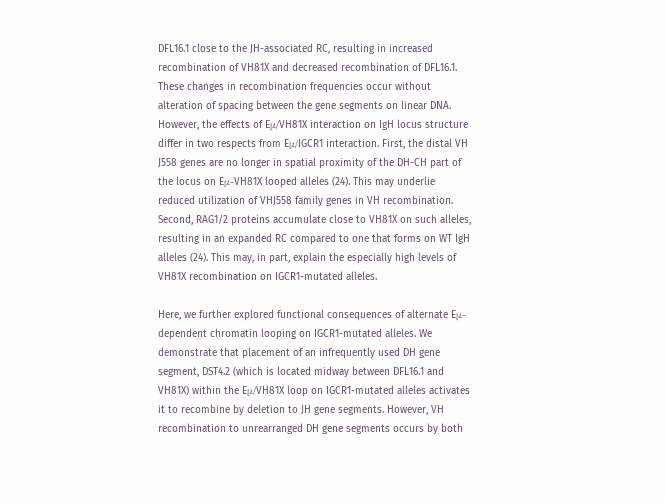DFL16.1 close to the JH-associated RC, resulting in increased recombination of VH81X and decreased recombination of DFL16.1. These changes in recombination frequencies occur without alteration of spacing between the gene segments on linear DNA. However, the effects of Eμ/VH81X interaction on IgH locus structure differ in two respects from Eμ/IGCR1 interaction. First, the distal VH J558 genes are no longer in spatial proximity of the DH-CH part of the locus on Eμ-VH81X looped alleles (24). This may underlie reduced utilization of VHJ558 family genes in VH recombination. Second, RAG1/2 proteins accumulate close to VH81X on such alleles, resulting in an expanded RC compared to one that forms on WT IgH alleles (24). This may, in part, explain the especially high levels of VH81X recombination on IGCR1-mutated alleles.

Here, we further explored functional consequences of alternate Eμ-dependent chromatin looping on IGCR1-mutated alleles. We demonstrate that placement of an infrequently used DH gene segment, DST4.2 (which is located midway between DFL16.1 and VH81X) within the Eμ/VH81X loop on IGCR1-mutated alleles activates it to recombine by deletion to JH gene segments. However, VH recombination to unrearranged DH gene segments occurs by both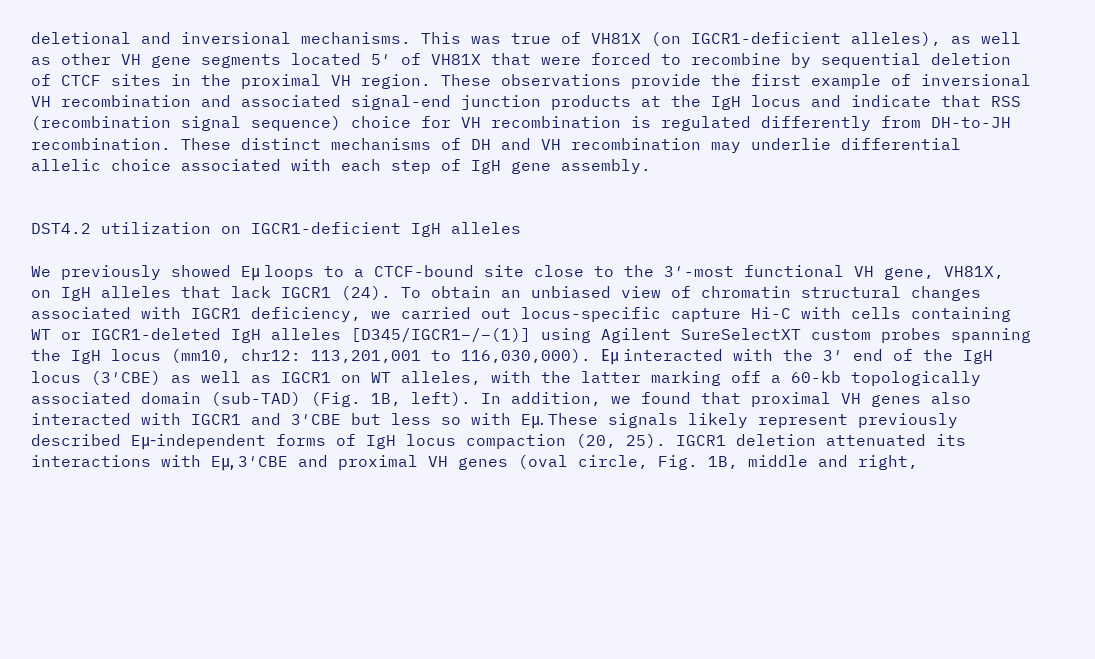deletional and inversional mechanisms. This was true of VH81X (on IGCR1-deficient alleles), as well as other VH gene segments located 5′ of VH81X that were forced to recombine by sequential deletion of CTCF sites in the proximal VH region. These observations provide the first example of inversional VH recombination and associated signal-end junction products at the IgH locus and indicate that RSS (recombination signal sequence) choice for VH recombination is regulated differently from DH-to-JH recombination. These distinct mechanisms of DH and VH recombination may underlie differential allelic choice associated with each step of IgH gene assembly.


DST4.2 utilization on IGCR1-deficient IgH alleles

We previously showed Eμ loops to a CTCF-bound site close to the 3′-most functional VH gene, VH81X, on IgH alleles that lack IGCR1 (24). To obtain an unbiased view of chromatin structural changes associated with IGCR1 deficiency, we carried out locus-specific capture Hi-C with cells containing WT or IGCR1-deleted IgH alleles [D345/IGCR1−/−(1)] using Agilent SureSelectXT custom probes spanning the IgH locus (mm10, chr12: 113,201,001 to 116,030,000). Eμ interacted with the 3′ end of the IgH locus (3′CBE) as well as IGCR1 on WT alleles, with the latter marking off a 60-kb topologically associated domain (sub-TAD) (Fig. 1B, left). In addition, we found that proximal VH genes also interacted with IGCR1 and 3′CBE but less so with Eμ. These signals likely represent previously described Eμ-independent forms of IgH locus compaction (20, 25). IGCR1 deletion attenuated its interactions with Eμ, 3′CBE and proximal VH genes (oval circle, Fig. 1B, middle and right,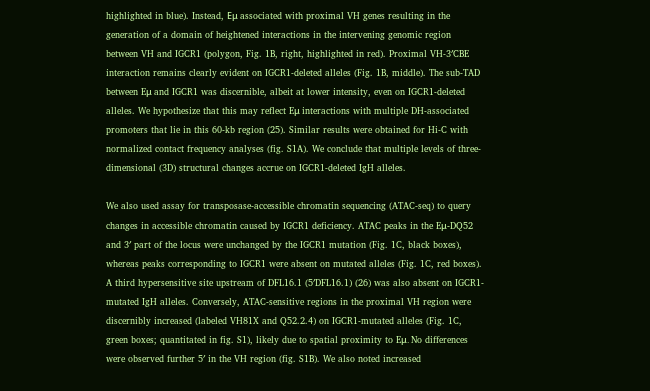highlighted in blue). Instead, Eμ associated with proximal VH genes resulting in the generation of a domain of heightened interactions in the intervening genomic region between VH and IGCR1 (polygon, Fig. 1B, right, highlighted in red). Proximal VH-3′CBE interaction remains clearly evident on IGCR1-deleted alleles (Fig. 1B, middle). The sub-TAD between Eμ and IGCR1 was discernible, albeit at lower intensity, even on IGCR1-deleted alleles. We hypothesize that this may reflect Eμ interactions with multiple DH-associated promoters that lie in this 60-kb region (25). Similar results were obtained for Hi-C with normalized contact frequency analyses (fig. S1A). We conclude that multiple levels of three-dimensional (3D) structural changes accrue on IGCR1-deleted IgH alleles.

We also used assay for transposase-accessible chromatin sequencing (ATAC-seq) to query changes in accessible chromatin caused by IGCR1 deficiency. ATAC peaks in the Eμ-DQ52 and 3′ part of the locus were unchanged by the IGCR1 mutation (Fig. 1C, black boxes), whereas peaks corresponding to IGCR1 were absent on mutated alleles (Fig. 1C, red boxes). A third hypersensitive site upstream of DFL16.1 (5′DFL16.1) (26) was also absent on IGCR1-mutated IgH alleles. Conversely, ATAC-sensitive regions in the proximal VH region were discernibly increased (labeled VH81X and Q52.2.4) on IGCR1-mutated alleles (Fig. 1C, green boxes; quantitated in fig. S1), likely due to spatial proximity to Eμ. No differences were observed further 5′ in the VH region (fig. S1B). We also noted increased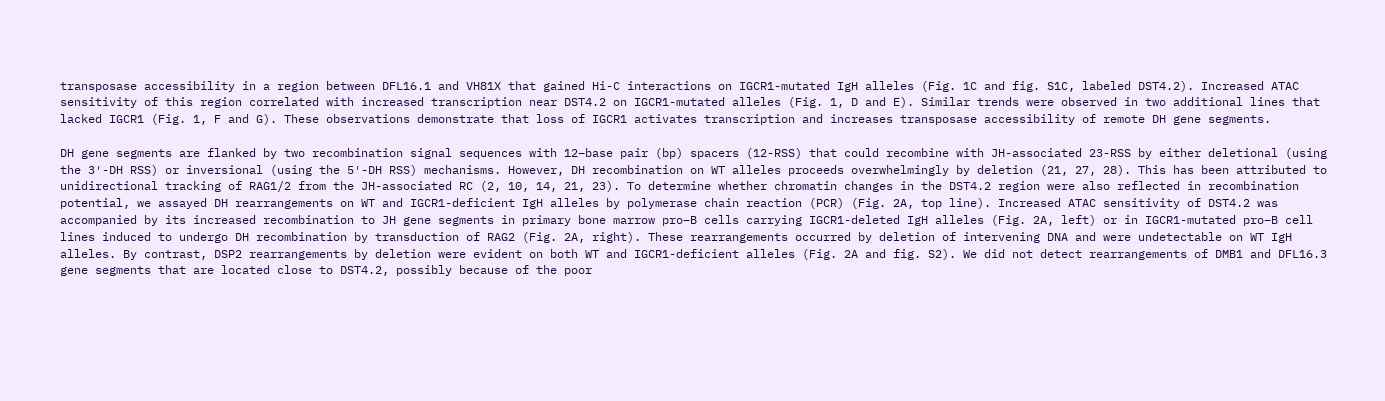transposase accessibility in a region between DFL16.1 and VH81X that gained Hi-C interactions on IGCR1-mutated IgH alleles (Fig. 1C and fig. S1C, labeled DST4.2). Increased ATAC sensitivity of this region correlated with increased transcription near DST4.2 on IGCR1-mutated alleles (Fig. 1, D and E). Similar trends were observed in two additional lines that lacked IGCR1 (Fig. 1, F and G). These observations demonstrate that loss of IGCR1 activates transcription and increases transposase accessibility of remote DH gene segments.

DH gene segments are flanked by two recombination signal sequences with 12–base pair (bp) spacers (12-RSS) that could recombine with JH-associated 23-RSS by either deletional (using the 3′-DH RSS) or inversional (using the 5′-DH RSS) mechanisms. However, DH recombination on WT alleles proceeds overwhelmingly by deletion (21, 27, 28). This has been attributed to unidirectional tracking of RAG1/2 from the JH-associated RC (2, 10, 14, 21, 23). To determine whether chromatin changes in the DST4.2 region were also reflected in recombination potential, we assayed DH rearrangements on WT and IGCR1-deficient IgH alleles by polymerase chain reaction (PCR) (Fig. 2A, top line). Increased ATAC sensitivity of DST4.2 was accompanied by its increased recombination to JH gene segments in primary bone marrow pro–B cells carrying IGCR1-deleted IgH alleles (Fig. 2A, left) or in IGCR1-mutated pro–B cell lines induced to undergo DH recombination by transduction of RAG2 (Fig. 2A, right). These rearrangements occurred by deletion of intervening DNA and were undetectable on WT IgH alleles. By contrast, DSP2 rearrangements by deletion were evident on both WT and IGCR1-deficient alleles (Fig. 2A and fig. S2). We did not detect rearrangements of DMB1 and DFL16.3 gene segments that are located close to DST4.2, possibly because of the poor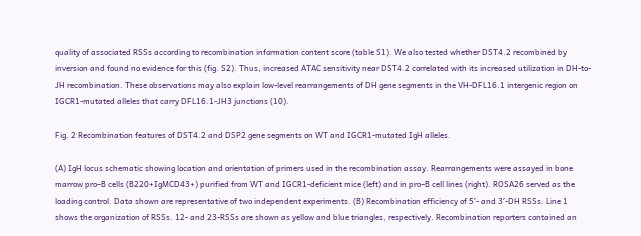quality of associated RSSs according to recombination information content score (table S1). We also tested whether DST4.2 recombined by inversion and found no evidence for this (fig. S2). Thus, increased ATAC sensitivity near DST4.2 correlated with its increased utilization in DH-to-JH recombination. These observations may also explain low-level rearrangements of DH gene segments in the VH-DFL16.1 intergenic region on IGCR1-mutated alleles that carry DFL16.1-JH3 junctions (10).

Fig. 2 Recombination features of DST4.2 and DSP2 gene segments on WT and IGCR1-mutated IgH alleles.

(A) IgH locus schematic showing location and orientation of primers used in the recombination assay. Rearrangements were assayed in bone marrow pro–B cells (B220+IgMCD43+) purified from WT and IGCR1-deficient mice (left) and in pro–B cell lines (right). ROSA26 served as the loading control. Data shown are representative of two independent experiments. (B) Recombination efficiency of 5′- and 3′-DH RSSs. Line 1 shows the organization of RSSs. 12- and 23-RSSs are shown as yellow and blue triangles, respectively. Recombination reporters contained an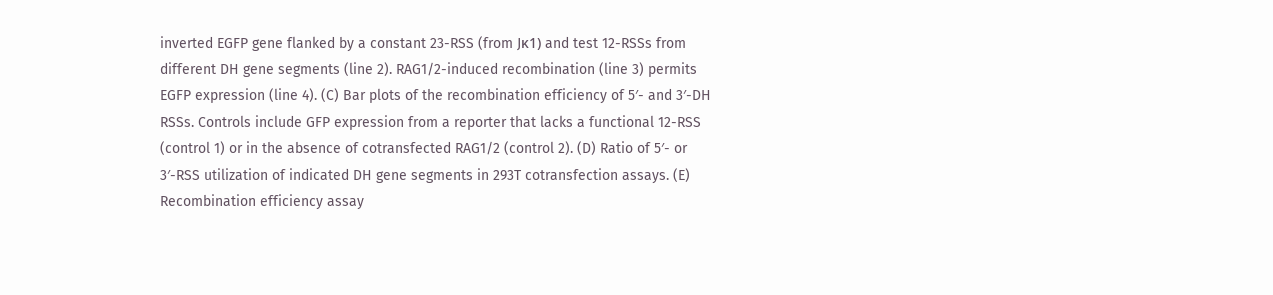inverted EGFP gene flanked by a constant 23-RSS (from Jκ1) and test 12-RSSs from different DH gene segments (line 2). RAG1/2-induced recombination (line 3) permits EGFP expression (line 4). (C) Bar plots of the recombination efficiency of 5′- and 3′-DH RSSs. Controls include GFP expression from a reporter that lacks a functional 12-RSS (control 1) or in the absence of cotransfected RAG1/2 (control 2). (D) Ratio of 5′- or 3′-RSS utilization of indicated DH gene segments in 293T cotransfection assays. (E) Recombination efficiency assay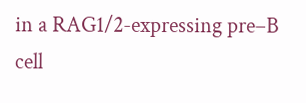in a RAG1/2-expressing pre–B cell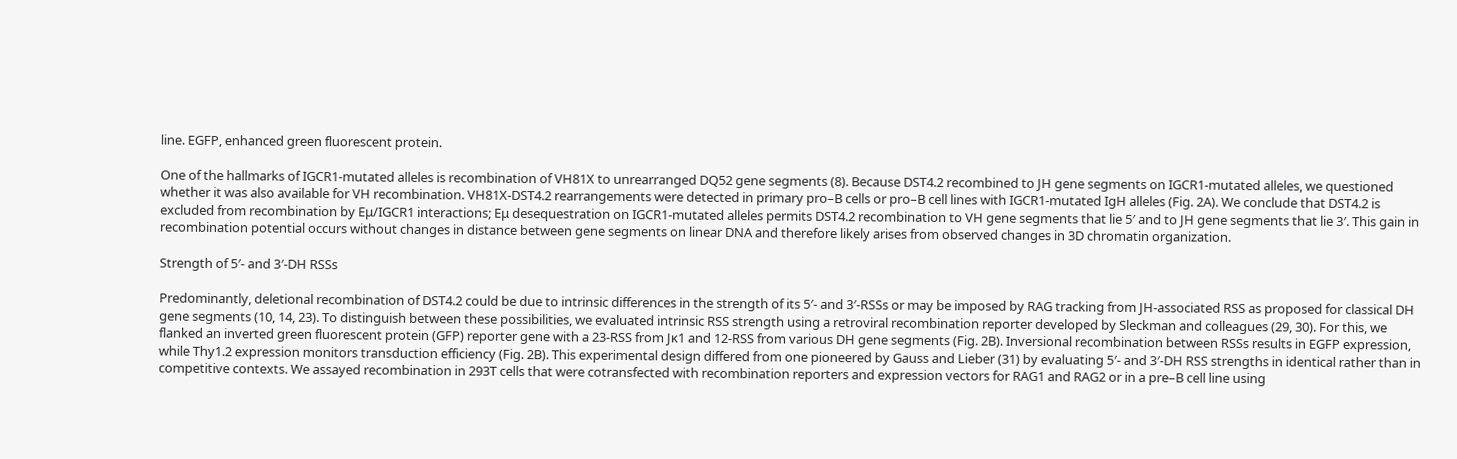line. EGFP, enhanced green fluorescent protein.

One of the hallmarks of IGCR1-mutated alleles is recombination of VH81X to unrearranged DQ52 gene segments (8). Because DST4.2 recombined to JH gene segments on IGCR1-mutated alleles, we questioned whether it was also available for VH recombination. VH81X-DST4.2 rearrangements were detected in primary pro–B cells or pro–B cell lines with IGCR1-mutated IgH alleles (Fig. 2A). We conclude that DST4.2 is excluded from recombination by Eμ/IGCR1 interactions; Eμ desequestration on IGCR1-mutated alleles permits DST4.2 recombination to VH gene segments that lie 5′ and to JH gene segments that lie 3′. This gain in recombination potential occurs without changes in distance between gene segments on linear DNA and therefore likely arises from observed changes in 3D chromatin organization.

Strength of 5′- and 3′-DH RSSs

Predominantly, deletional recombination of DST4.2 could be due to intrinsic differences in the strength of its 5′- and 3′-RSSs or may be imposed by RAG tracking from JH-associated RSS as proposed for classical DH gene segments (10, 14, 23). To distinguish between these possibilities, we evaluated intrinsic RSS strength using a retroviral recombination reporter developed by Sleckman and colleagues (29, 30). For this, we flanked an inverted green fluorescent protein (GFP) reporter gene with a 23-RSS from Jκ1 and 12-RSS from various DH gene segments (Fig. 2B). Inversional recombination between RSSs results in EGFP expression, while Thy1.2 expression monitors transduction efficiency (Fig. 2B). This experimental design differed from one pioneered by Gauss and Lieber (31) by evaluating 5′- and 3′-DH RSS strengths in identical rather than in competitive contexts. We assayed recombination in 293T cells that were cotransfected with recombination reporters and expression vectors for RAG1 and RAG2 or in a pre–B cell line using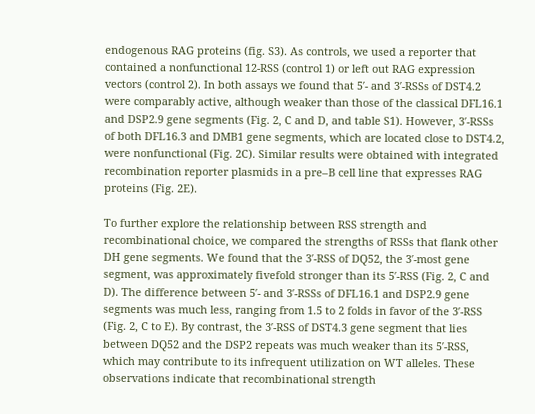endogenous RAG proteins (fig. S3). As controls, we used a reporter that contained a nonfunctional 12-RSS (control 1) or left out RAG expression vectors (control 2). In both assays we found that 5′- and 3′-RSSs of DST4.2 were comparably active, although weaker than those of the classical DFL16.1 and DSP2.9 gene segments (Fig. 2, C and D, and table S1). However, 3′-RSSs of both DFL16.3 and DMB1 gene segments, which are located close to DST4.2, were nonfunctional (Fig. 2C). Similar results were obtained with integrated recombination reporter plasmids in a pre–B cell line that expresses RAG proteins (Fig. 2E).

To further explore the relationship between RSS strength and recombinational choice, we compared the strengths of RSSs that flank other DH gene segments. We found that the 3′-RSS of DQ52, the 3′-most gene segment, was approximately fivefold stronger than its 5′-RSS (Fig. 2, C and D). The difference between 5′- and 3′-RSSs of DFL16.1 and DSP2.9 gene segments was much less, ranging from 1.5 to 2 folds in favor of the 3′-RSS (Fig. 2, C to E). By contrast, the 3′-RSS of DST4.3 gene segment that lies between DQ52 and the DSP2 repeats was much weaker than its 5′-RSS, which may contribute to its infrequent utilization on WT alleles. These observations indicate that recombinational strength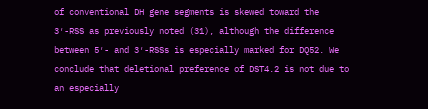of conventional DH gene segments is skewed toward the 3′-RSS as previously noted (31), although the difference between 5′- and 3′-RSSs is especially marked for DQ52. We conclude that deletional preference of DST4.2 is not due to an especially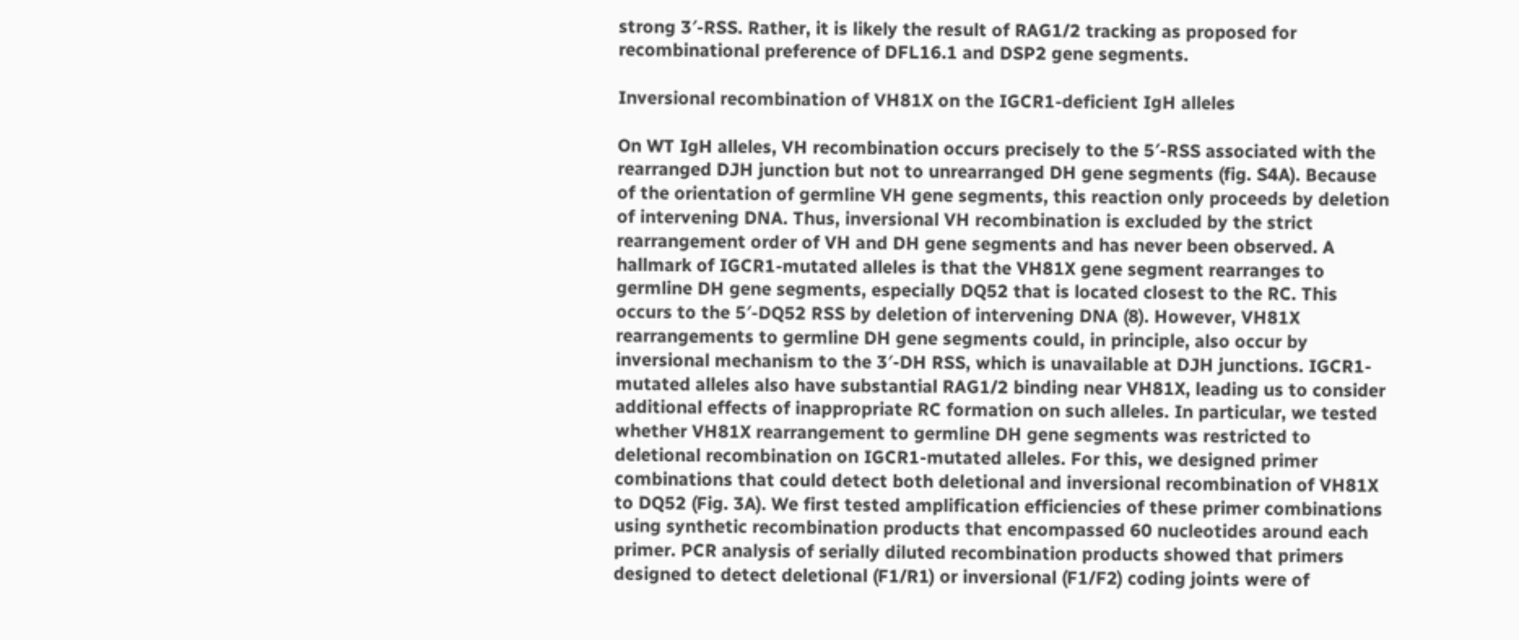strong 3′-RSS. Rather, it is likely the result of RAG1/2 tracking as proposed for recombinational preference of DFL16.1 and DSP2 gene segments.

Inversional recombination of VH81X on the IGCR1-deficient IgH alleles

On WT IgH alleles, VH recombination occurs precisely to the 5′-RSS associated with the rearranged DJH junction but not to unrearranged DH gene segments (fig. S4A). Because of the orientation of germline VH gene segments, this reaction only proceeds by deletion of intervening DNA. Thus, inversional VH recombination is excluded by the strict rearrangement order of VH and DH gene segments and has never been observed. A hallmark of IGCR1-mutated alleles is that the VH81X gene segment rearranges to germline DH gene segments, especially DQ52 that is located closest to the RC. This occurs to the 5′-DQ52 RSS by deletion of intervening DNA (8). However, VH81X rearrangements to germline DH gene segments could, in principle, also occur by inversional mechanism to the 3′-DH RSS, which is unavailable at DJH junctions. IGCR1-mutated alleles also have substantial RAG1/2 binding near VH81X, leading us to consider additional effects of inappropriate RC formation on such alleles. In particular, we tested whether VH81X rearrangement to germline DH gene segments was restricted to deletional recombination on IGCR1-mutated alleles. For this, we designed primer combinations that could detect both deletional and inversional recombination of VH81X to DQ52 (Fig. 3A). We first tested amplification efficiencies of these primer combinations using synthetic recombination products that encompassed 60 nucleotides around each primer. PCR analysis of serially diluted recombination products showed that primers designed to detect deletional (F1/R1) or inversional (F1/F2) coding joints were of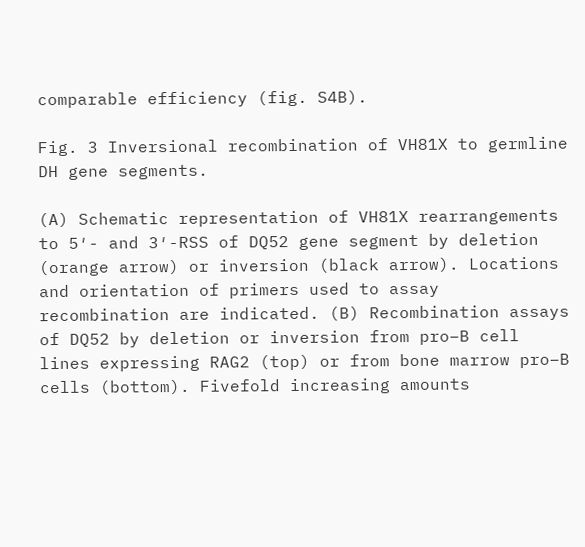comparable efficiency (fig. S4B).

Fig. 3 Inversional recombination of VH81X to germline DH gene segments.

(A) Schematic representation of VH81X rearrangements to 5′- and 3′-RSS of DQ52 gene segment by deletion (orange arrow) or inversion (black arrow). Locations and orientation of primers used to assay recombination are indicated. (B) Recombination assays of DQ52 by deletion or inversion from pro–B cell lines expressing RAG2 (top) or from bone marrow pro–B cells (bottom). Fivefold increasing amounts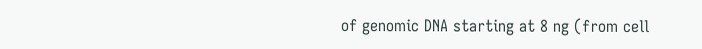of genomic DNA starting at 8 ng (from cell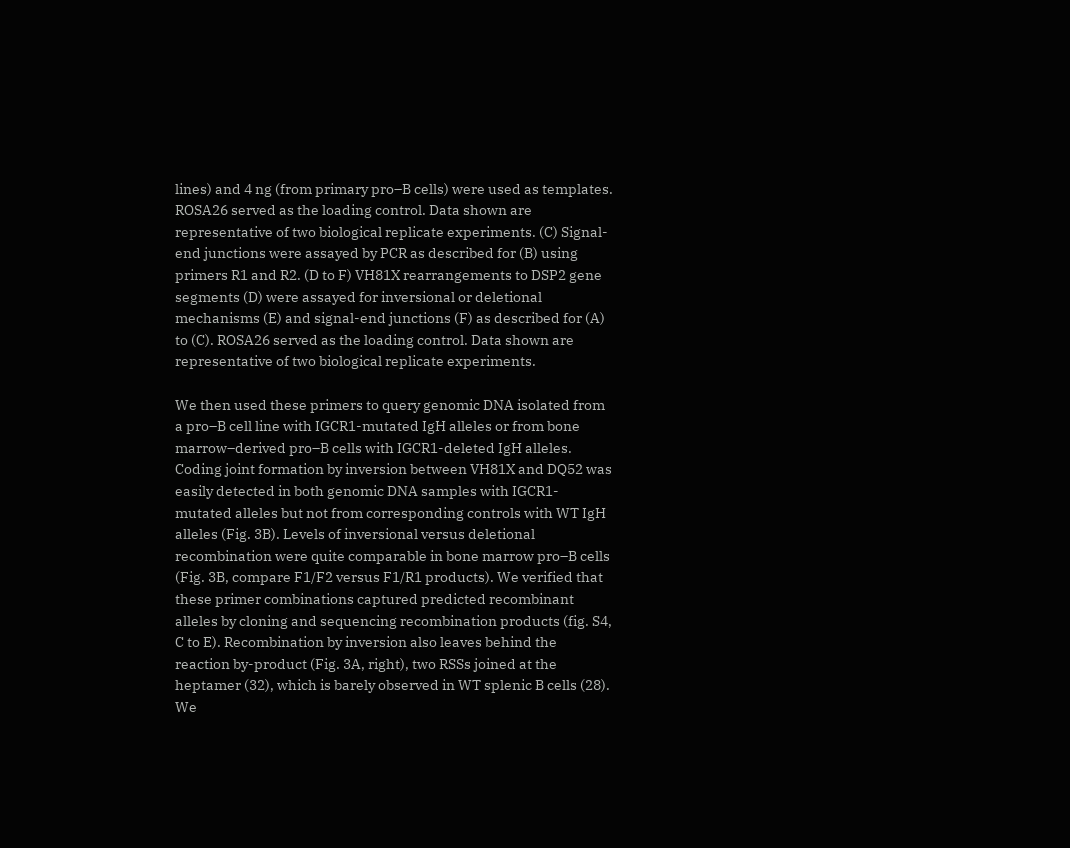lines) and 4 ng (from primary pro–B cells) were used as templates. ROSA26 served as the loading control. Data shown are representative of two biological replicate experiments. (C) Signal-end junctions were assayed by PCR as described for (B) using primers R1 and R2. (D to F) VH81X rearrangements to DSP2 gene segments (D) were assayed for inversional or deletional mechanisms (E) and signal-end junctions (F) as described for (A) to (C). ROSA26 served as the loading control. Data shown are representative of two biological replicate experiments.

We then used these primers to query genomic DNA isolated from a pro–B cell line with IGCR1-mutated IgH alleles or from bone marrow–derived pro–B cells with IGCR1-deleted IgH alleles. Coding joint formation by inversion between VH81X and DQ52 was easily detected in both genomic DNA samples with IGCR1-mutated alleles but not from corresponding controls with WT IgH alleles (Fig. 3B). Levels of inversional versus deletional recombination were quite comparable in bone marrow pro–B cells (Fig. 3B, compare F1/F2 versus F1/R1 products). We verified that these primer combinations captured predicted recombinant alleles by cloning and sequencing recombination products (fig. S4, C to E). Recombination by inversion also leaves behind the reaction by-product (Fig. 3A, right), two RSSs joined at the heptamer (32), which is barely observed in WT splenic B cells (28). We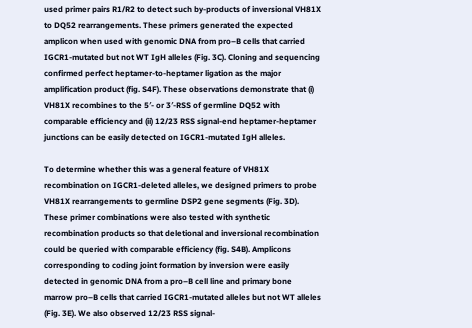used primer pairs R1/R2 to detect such by-products of inversional VH81X to DQ52 rearrangements. These primers generated the expected amplicon when used with genomic DNA from pro–B cells that carried IGCR1-mutated but not WT IgH alleles (Fig. 3C). Cloning and sequencing confirmed perfect heptamer-to-heptamer ligation as the major amplification product (fig. S4F). These observations demonstrate that (i) VH81X recombines to the 5′- or 3′-RSS of germline DQ52 with comparable efficiency and (ii) 12/23 RSS signal-end heptamer-heptamer junctions can be easily detected on IGCR1-mutated IgH alleles.

To determine whether this was a general feature of VH81X recombination on IGCR1-deleted alleles, we designed primers to probe VH81X rearrangements to germline DSP2 gene segments (Fig. 3D). These primer combinations were also tested with synthetic recombination products so that deletional and inversional recombination could be queried with comparable efficiency (fig. S4B). Amplicons corresponding to coding joint formation by inversion were easily detected in genomic DNA from a pro–B cell line and primary bone marrow pro–B cells that carried IGCR1-mutated alleles but not WT alleles (Fig. 3E). We also observed 12/23 RSS signal-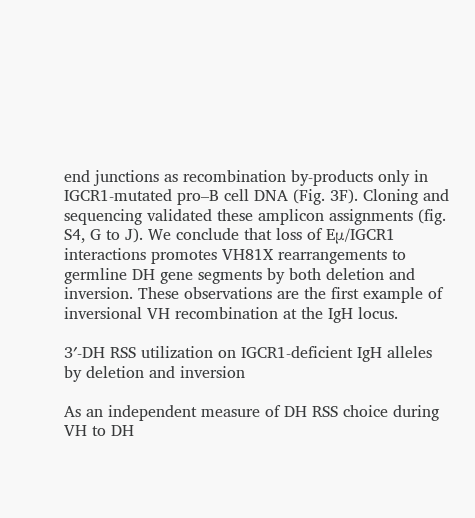end junctions as recombination by-products only in IGCR1-mutated pro–B cell DNA (Fig. 3F). Cloning and sequencing validated these amplicon assignments (fig. S4, G to J). We conclude that loss of Eμ/IGCR1 interactions promotes VH81X rearrangements to germline DH gene segments by both deletion and inversion. These observations are the first example of inversional VH recombination at the IgH locus.

3′-DH RSS utilization on IGCR1-deficient IgH alleles by deletion and inversion

As an independent measure of DH RSS choice during VH to DH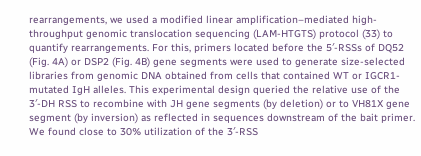rearrangements, we used a modified linear amplification–mediated high-throughput genomic translocation sequencing (LAM-HTGTS) protocol (33) to quantify rearrangements. For this, primers located before the 5′-RSSs of DQ52 (Fig. 4A) or DSP2 (Fig. 4B) gene segments were used to generate size-selected libraries from genomic DNA obtained from cells that contained WT or IGCR1-mutated IgH alleles. This experimental design queried the relative use of the 3′-DH RSS to recombine with JH gene segments (by deletion) or to VH81X gene segment (by inversion) as reflected in sequences downstream of the bait primer. We found close to 30% utilization of the 3′-RSS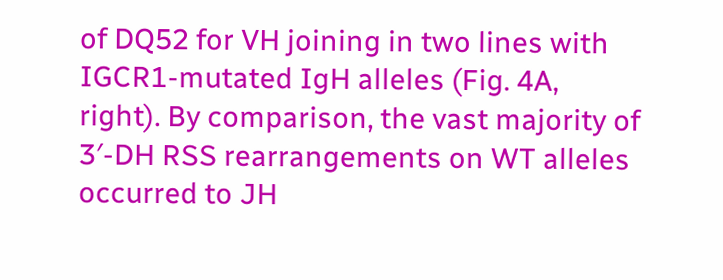of DQ52 for VH joining in two lines with IGCR1-mutated IgH alleles (Fig. 4A, right). By comparison, the vast majority of 3′-DH RSS rearrangements on WT alleles occurred to JH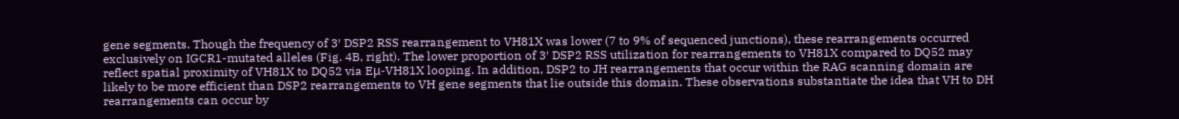gene segments. Though the frequency of 3′ DSP2 RSS rearrangement to VH81X was lower (7 to 9% of sequenced junctions), these rearrangements occurred exclusively on IGCR1-mutated alleles (Fig. 4B, right). The lower proportion of 3′ DSP2 RSS utilization for rearrangements to VH81X compared to DQ52 may reflect spatial proximity of VH81X to DQ52 via Eμ-VH81X looping. In addition, DSP2 to JH rearrangements that occur within the RAG scanning domain are likely to be more efficient than DSP2 rearrangements to VH gene segments that lie outside this domain. These observations substantiate the idea that VH to DH rearrangements can occur by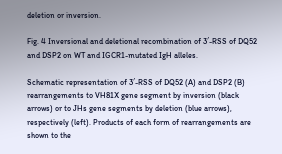deletion or inversion.

Fig. 4 Inversional and deletional recombination of 3′-RSS of DQ52 and DSP2 on WT and IGCR1-mutated IgH alleles.

Schematic representation of 3′-RSS of DQ52 (A) and DSP2 (B) rearrangements to VH81X gene segment by inversion (black arrows) or to JHs gene segments by deletion (blue arrows), respectively (left). Products of each form of rearrangements are shown to the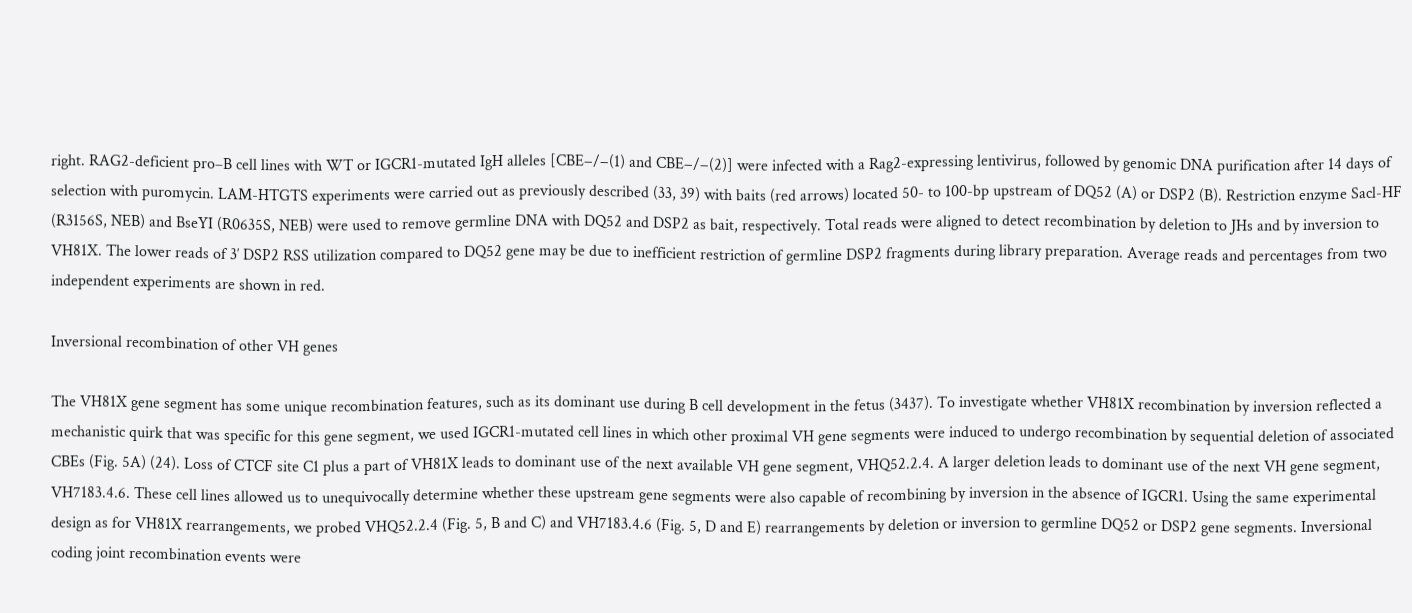right. RAG2-deficient pro–B cell lines with WT or IGCR1-mutated IgH alleles [CBE−/−(1) and CBE−/−(2)] were infected with a Rag2-expressing lentivirus, followed by genomic DNA purification after 14 days of selection with puromycin. LAM-HTGTS experiments were carried out as previously described (33, 39) with baits (red arrows) located 50- to 100-bp upstream of DQ52 (A) or DSP2 (B). Restriction enzyme Sacl-HF (R3156S, NEB) and BseYI (R0635S, NEB) were used to remove germline DNA with DQ52 and DSP2 as bait, respectively. Total reads were aligned to detect recombination by deletion to JHs and by inversion to VH81X. The lower reads of 3′ DSP2 RSS utilization compared to DQ52 gene may be due to inefficient restriction of germline DSP2 fragments during library preparation. Average reads and percentages from two independent experiments are shown in red.

Inversional recombination of other VH genes

The VH81X gene segment has some unique recombination features, such as its dominant use during B cell development in the fetus (3437). To investigate whether VH81X recombination by inversion reflected a mechanistic quirk that was specific for this gene segment, we used IGCR1-mutated cell lines in which other proximal VH gene segments were induced to undergo recombination by sequential deletion of associated CBEs (Fig. 5A) (24). Loss of CTCF site C1 plus a part of VH81X leads to dominant use of the next available VH gene segment, VHQ52.2.4. A larger deletion leads to dominant use of the next VH gene segment, VH7183.4.6. These cell lines allowed us to unequivocally determine whether these upstream gene segments were also capable of recombining by inversion in the absence of IGCR1. Using the same experimental design as for VH81X rearrangements, we probed VHQ52.2.4 (Fig. 5, B and C) and VH7183.4.6 (Fig. 5, D and E) rearrangements by deletion or inversion to germline DQ52 or DSP2 gene segments. Inversional coding joint recombination events were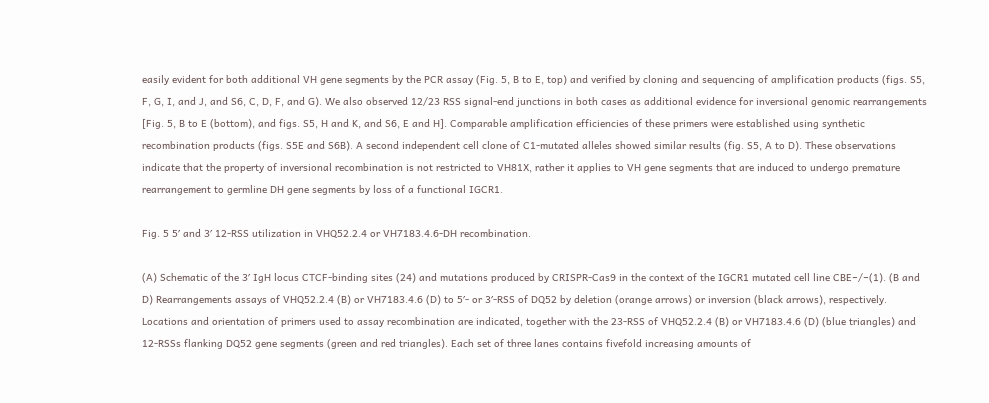easily evident for both additional VH gene segments by the PCR assay (Fig. 5, B to E, top) and verified by cloning and sequencing of amplification products (figs. S5, F, G, I, and J, and S6, C, D, F, and G). We also observed 12/23 RSS signal-end junctions in both cases as additional evidence for inversional genomic rearrangements [Fig. 5, B to E (bottom), and figs. S5, H and K, and S6, E and H]. Comparable amplification efficiencies of these primers were established using synthetic recombination products (figs. S5E and S6B). A second independent cell clone of C1-mutated alleles showed similar results (fig. S5, A to D). These observations indicate that the property of inversional recombination is not restricted to VH81X, rather it applies to VH gene segments that are induced to undergo premature rearrangement to germline DH gene segments by loss of a functional IGCR1.

Fig. 5 5′ and 3′ 12-RSS utilization in VHQ52.2.4 or VH7183.4.6-DH recombination.

(A) Schematic of the 3′ IgH locus CTCF-binding sites (24) and mutations produced by CRISPR-Cas9 in the context of the IGCR1 mutated cell line CBE−/−(1). (B and D) Rearrangements assays of VHQ52.2.4 (B) or VH7183.4.6 (D) to 5′- or 3′-RSS of DQ52 by deletion (orange arrows) or inversion (black arrows), respectively. Locations and orientation of primers used to assay recombination are indicated, together with the 23-RSS of VHQ52.2.4 (B) or VH7183.4.6 (D) (blue triangles) and 12-RSSs flanking DQ52 gene segments (green and red triangles). Each set of three lanes contains fivefold increasing amounts of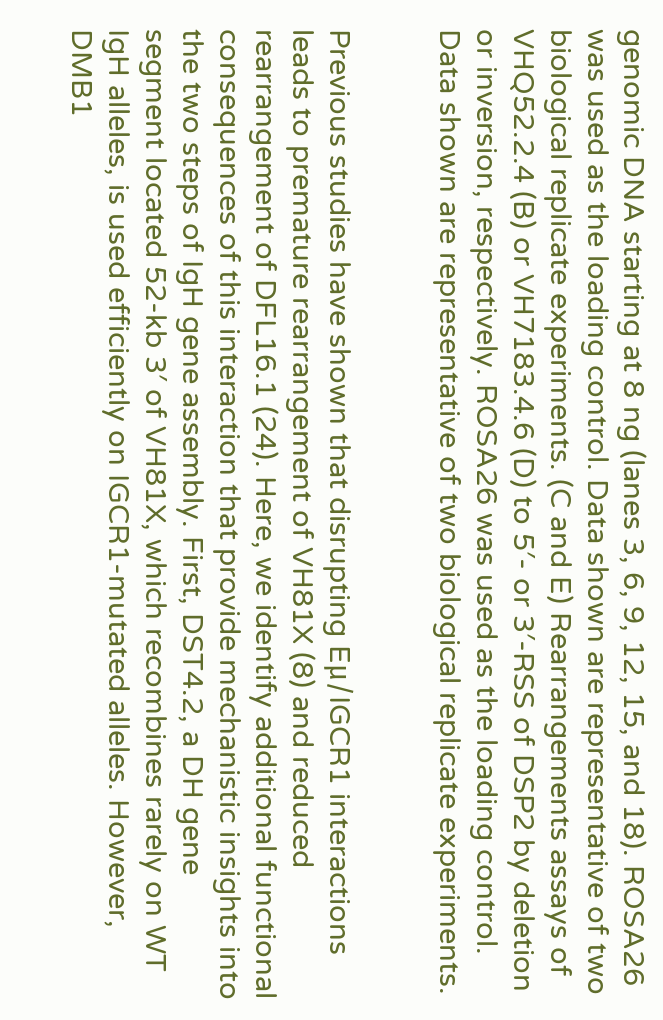genomic DNA starting at 8 ng (lanes 3, 6, 9, 12, 15, and 18). ROSA26 was used as the loading control. Data shown are representative of two biological replicate experiments. (C and E) Rearrangements assays of VHQ52.2.4 (B) or VH7183.4.6 (D) to 5′- or 3′-RSS of DSP2 by deletion or inversion, respectively. ROSA26 was used as the loading control. Data shown are representative of two biological replicate experiments.


Previous studies have shown that disrupting Eμ/IGCR1 interactions leads to premature rearrangement of VH81X (8) and reduced rearrangement of DFL16.1 (24). Here, we identify additional functional consequences of this interaction that provide mechanistic insights into the two steps of IgH gene assembly. First, DST4.2, a DH gene segment located 52-kb 3′ of VH81X, which recombines rarely on WT IgH alleles, is used efficiently on IGCR1-mutated alleles. However, DMB1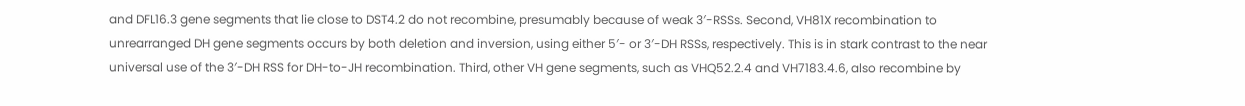and DFL16.3 gene segments that lie close to DST4.2 do not recombine, presumably because of weak 3′-RSSs. Second, VH81X recombination to unrearranged DH gene segments occurs by both deletion and inversion, using either 5′- or 3′-DH RSSs, respectively. This is in stark contrast to the near universal use of the 3′-DH RSS for DH-to-JH recombination. Third, other VH gene segments, such as VHQ52.2.4 and VH7183.4.6, also recombine by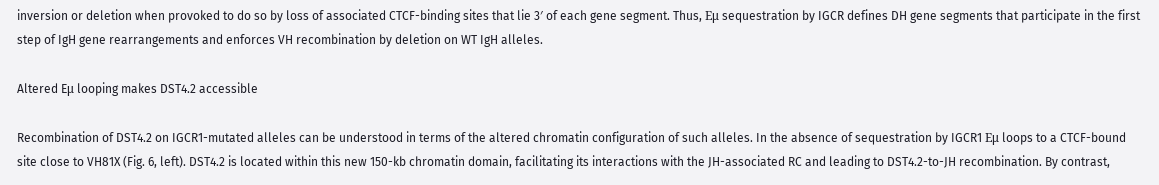inversion or deletion when provoked to do so by loss of associated CTCF-binding sites that lie 3′ of each gene segment. Thus, Eμ sequestration by IGCR defines DH gene segments that participate in the first step of IgH gene rearrangements and enforces VH recombination by deletion on WT IgH alleles.

Altered Eμ looping makes DST4.2 accessible

Recombination of DST4.2 on IGCR1-mutated alleles can be understood in terms of the altered chromatin configuration of such alleles. In the absence of sequestration by IGCR1 Eμ loops to a CTCF-bound site close to VH81X (Fig. 6, left). DST4.2 is located within this new 150-kb chromatin domain, facilitating its interactions with the JH-associated RC and leading to DST4.2-to-JH recombination. By contrast,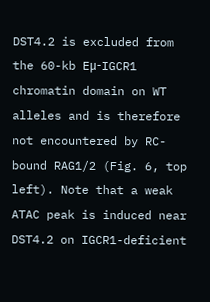DST4.2 is excluded from the 60-kb Eμ-IGCR1 chromatin domain on WT alleles and is therefore not encountered by RC-bound RAG1/2 (Fig. 6, top left). Note that a weak ATAC peak is induced near DST4.2 on IGCR1-deficient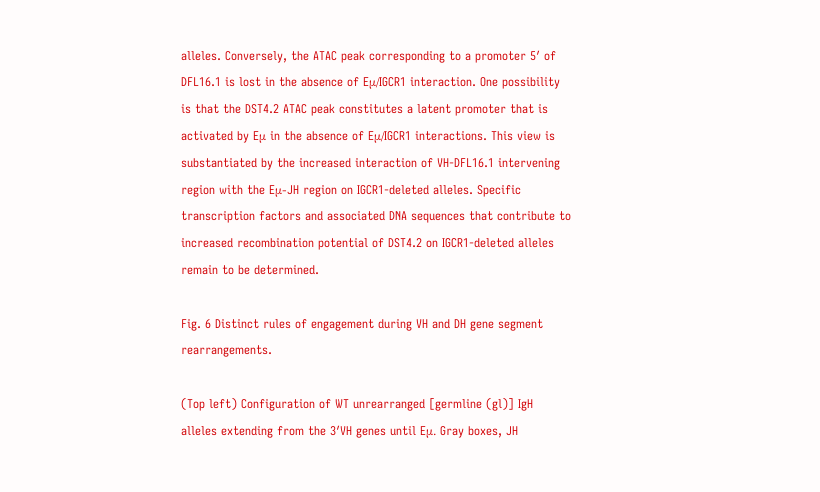alleles. Conversely, the ATAC peak corresponding to a promoter 5′ of DFL16.1 is lost in the absence of Eμ/IGCR1 interaction. One possibility is that the DST4.2 ATAC peak constitutes a latent promoter that is activated by Eμ in the absence of Eμ/IGCR1 interactions. This view is substantiated by the increased interaction of VH-DFL16.1 intervening region with the Eμ-JH region on IGCR1-deleted alleles. Specific transcription factors and associated DNA sequences that contribute to increased recombination potential of DST4.2 on IGCR1-deleted alleles remain to be determined.

Fig. 6 Distinct rules of engagement during VH and DH gene segment rearrangements.

(Top left) Configuration of WT unrearranged [germline (gl)] IgH alleles extending from the 3′VH genes until Eμ. Gray boxes, JH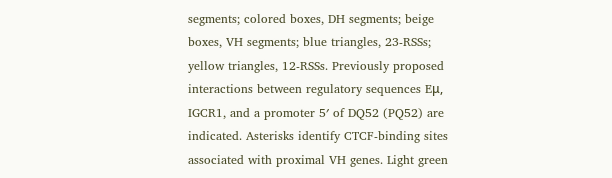segments; colored boxes, DH segments; beige boxes, VH segments; blue triangles, 23-RSSs; yellow triangles, 12-RSSs. Previously proposed interactions between regulatory sequences Eμ, IGCR1, and a promoter 5′ of DQ52 (PQ52) are indicated. Asterisks identify CTCF-binding sites associated with proximal VH genes. Light green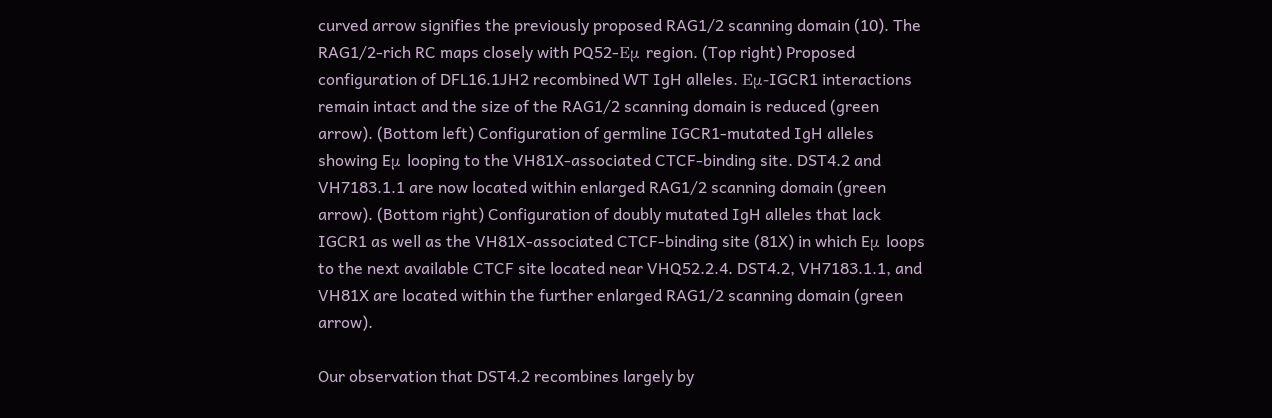curved arrow signifies the previously proposed RAG1/2 scanning domain (10). The RAG1/2-rich RC maps closely with PQ52-Eμ region. (Top right) Proposed configuration of DFL16.1JH2 recombined WT IgH alleles. Eμ-IGCR1 interactions remain intact and the size of the RAG1/2 scanning domain is reduced (green arrow). (Bottom left) Configuration of germline IGCR1-mutated IgH alleles showing Eμ looping to the VH81X-associated CTCF-binding site. DST4.2 and VH7183.1.1 are now located within enlarged RAG1/2 scanning domain (green arrow). (Bottom right) Configuration of doubly mutated IgH alleles that lack IGCR1 as well as the VH81X-associated CTCF-binding site (81X) in which Eμ loops to the next available CTCF site located near VHQ52.2.4. DST4.2, VH7183.1.1, and VH81X are located within the further enlarged RAG1/2 scanning domain (green arrow).

Our observation that DST4.2 recombines largely by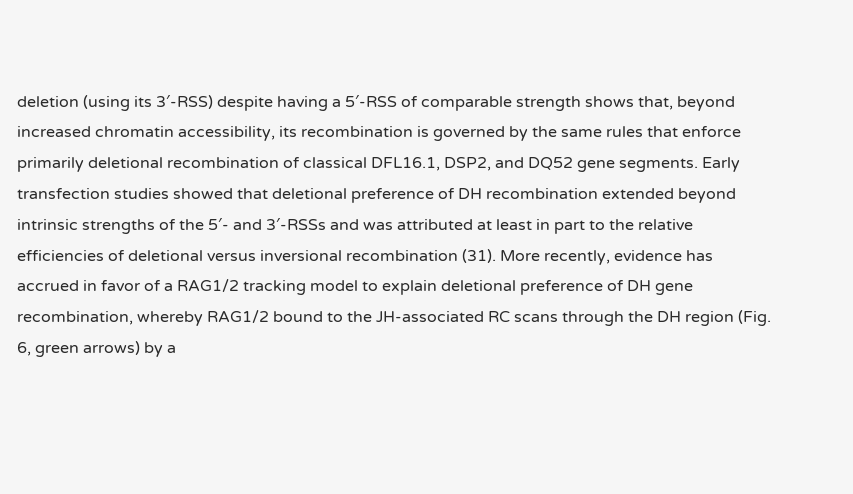deletion (using its 3′-RSS) despite having a 5′-RSS of comparable strength shows that, beyond increased chromatin accessibility, its recombination is governed by the same rules that enforce primarily deletional recombination of classical DFL16.1, DSP2, and DQ52 gene segments. Early transfection studies showed that deletional preference of DH recombination extended beyond intrinsic strengths of the 5′- and 3′-RSSs and was attributed at least in part to the relative efficiencies of deletional versus inversional recombination (31). More recently, evidence has accrued in favor of a RAG1/2 tracking model to explain deletional preference of DH gene recombination, whereby RAG1/2 bound to the JH-associated RC scans through the DH region (Fig. 6, green arrows) by a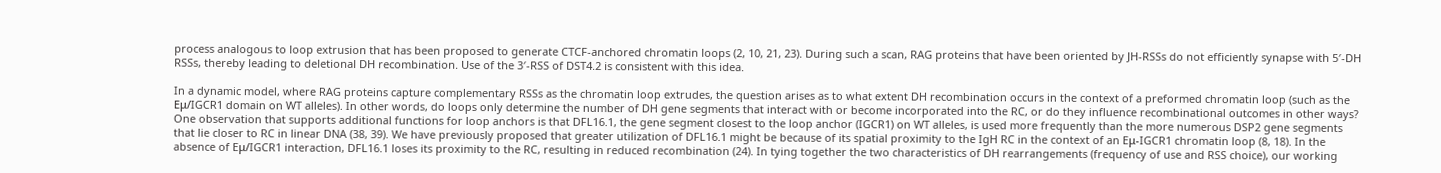process analogous to loop extrusion that has been proposed to generate CTCF-anchored chromatin loops (2, 10, 21, 23). During such a scan, RAG proteins that have been oriented by JH-RSSs do not efficiently synapse with 5′-DH RSSs, thereby leading to deletional DH recombination. Use of the 3′-RSS of DST4.2 is consistent with this idea.

In a dynamic model, where RAG proteins capture complementary RSSs as the chromatin loop extrudes, the question arises as to what extent DH recombination occurs in the context of a preformed chromatin loop (such as the Eμ/IGCR1 domain on WT alleles). In other words, do loops only determine the number of DH gene segments that interact with or become incorporated into the RC, or do they influence recombinational outcomes in other ways? One observation that supports additional functions for loop anchors is that DFL16.1, the gene segment closest to the loop anchor (IGCR1) on WT alleles, is used more frequently than the more numerous DSP2 gene segments that lie closer to RC in linear DNA (38, 39). We have previously proposed that greater utilization of DFL16.1 might be because of its spatial proximity to the IgH RC in the context of an Eμ-IGCR1 chromatin loop (8, 18). In the absence of Eμ/IGCR1 interaction, DFL16.1 loses its proximity to the RC, resulting in reduced recombination (24). In tying together the two characteristics of DH rearrangements (frequency of use and RSS choice), our working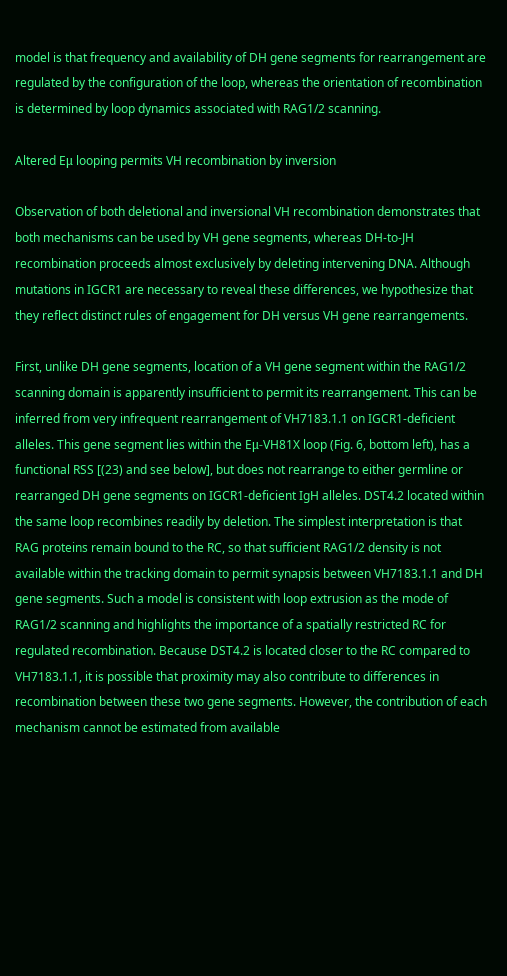model is that frequency and availability of DH gene segments for rearrangement are regulated by the configuration of the loop, whereas the orientation of recombination is determined by loop dynamics associated with RAG1/2 scanning.

Altered Eμ looping permits VH recombination by inversion

Observation of both deletional and inversional VH recombination demonstrates that both mechanisms can be used by VH gene segments, whereas DH-to-JH recombination proceeds almost exclusively by deleting intervening DNA. Although mutations in IGCR1 are necessary to reveal these differences, we hypothesize that they reflect distinct rules of engagement for DH versus VH gene rearrangements.

First, unlike DH gene segments, location of a VH gene segment within the RAG1/2 scanning domain is apparently insufficient to permit its rearrangement. This can be inferred from very infrequent rearrangement of VH7183.1.1 on IGCR1-deficient alleles. This gene segment lies within the Eμ-VH81X loop (Fig. 6, bottom left), has a functional RSS [(23) and see below], but does not rearrange to either germline or rearranged DH gene segments on IGCR1-deficient IgH alleles. DST4.2 located within the same loop recombines readily by deletion. The simplest interpretation is that RAG proteins remain bound to the RC, so that sufficient RAG1/2 density is not available within the tracking domain to permit synapsis between VH7183.1.1 and DH gene segments. Such a model is consistent with loop extrusion as the mode of RAG1/2 scanning and highlights the importance of a spatially restricted RC for regulated recombination. Because DST4.2 is located closer to the RC compared to VH7183.1.1, it is possible that proximity may also contribute to differences in recombination between these two gene segments. However, the contribution of each mechanism cannot be estimated from available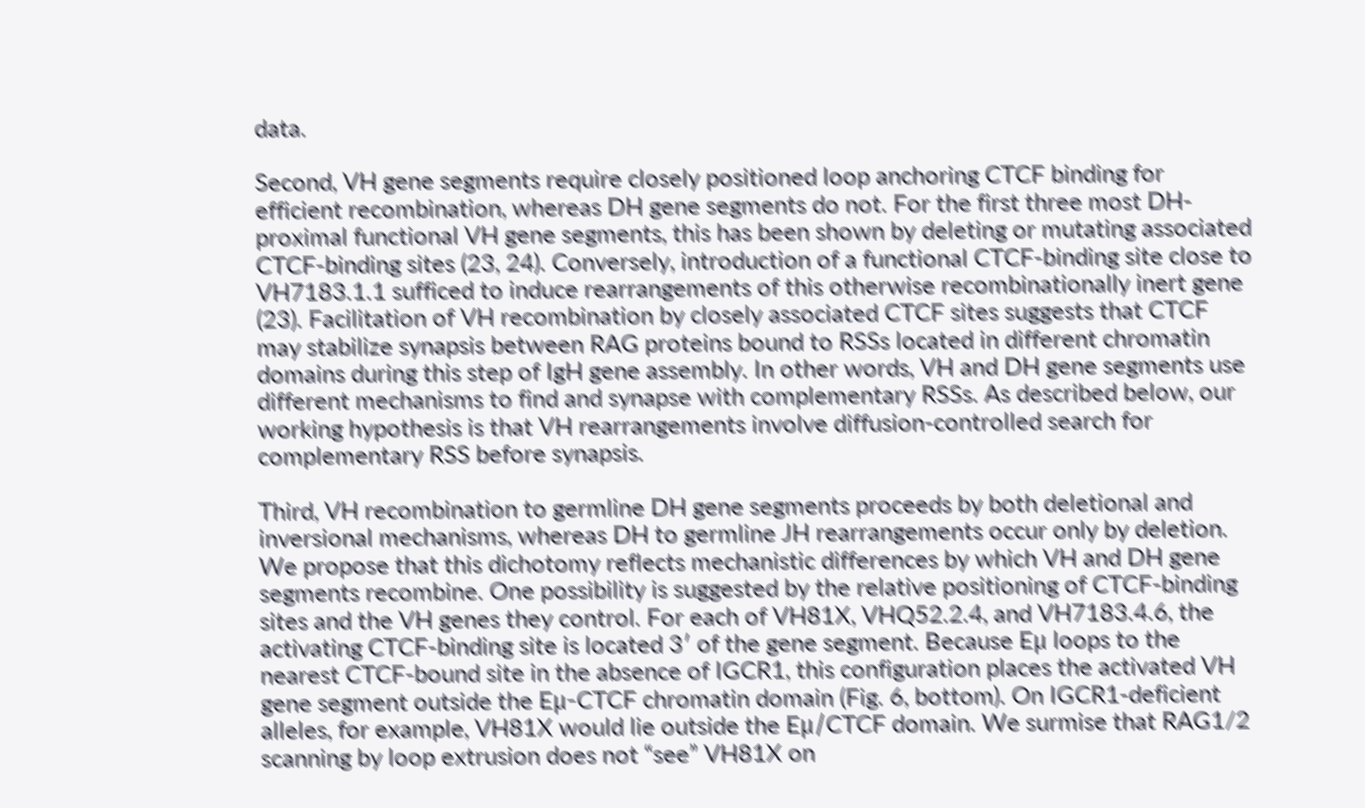data.

Second, VH gene segments require closely positioned loop anchoring CTCF binding for efficient recombination, whereas DH gene segments do not. For the first three most DH-proximal functional VH gene segments, this has been shown by deleting or mutating associated CTCF-binding sites (23, 24). Conversely, introduction of a functional CTCF-binding site close to VH7183.1.1 sufficed to induce rearrangements of this otherwise recombinationally inert gene (23). Facilitation of VH recombination by closely associated CTCF sites suggests that CTCF may stabilize synapsis between RAG proteins bound to RSSs located in different chromatin domains during this step of IgH gene assembly. In other words, VH and DH gene segments use different mechanisms to find and synapse with complementary RSSs. As described below, our working hypothesis is that VH rearrangements involve diffusion-controlled search for complementary RSS before synapsis.

Third, VH recombination to germline DH gene segments proceeds by both deletional and inversional mechanisms, whereas DH to germline JH rearrangements occur only by deletion. We propose that this dichotomy reflects mechanistic differences by which VH and DH gene segments recombine. One possibility is suggested by the relative positioning of CTCF-binding sites and the VH genes they control. For each of VH81X, VHQ52.2.4, and VH7183.4.6, the activating CTCF-binding site is located 3′ of the gene segment. Because Eμ loops to the nearest CTCF-bound site in the absence of IGCR1, this configuration places the activated VH gene segment outside the Eμ-CTCF chromatin domain (Fig. 6, bottom). On IGCR1-deficient alleles, for example, VH81X would lie outside the Eμ/CTCF domain. We surmise that RAG1/2 scanning by loop extrusion does not “see” VH81X on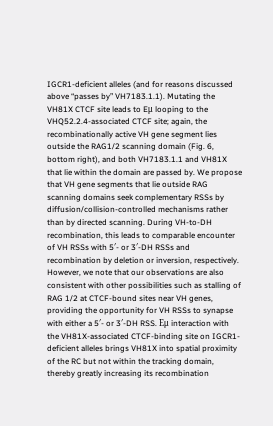IGCR1-deficient alleles (and for reasons discussed above “passes by” VH7183.1.1). Mutating the VH81X CTCF site leads to Eμ looping to the VHQ52.2.4-associated CTCF site; again, the recombinationally active VH gene segment lies outside the RAG1/2 scanning domain (Fig. 6, bottom right), and both VH7183.1.1 and VH81X that lie within the domain are passed by. We propose that VH gene segments that lie outside RAG scanning domains seek complementary RSSs by diffusion/collision-controlled mechanisms rather than by directed scanning. During VH-to-DH recombination, this leads to comparable encounter of VH RSSs with 5′- or 3′-DH RSSs and recombination by deletion or inversion, respectively. However, we note that our observations are also consistent with other possibilities such as stalling of RAG 1/2 at CTCF-bound sites near VH genes, providing the opportunity for VH RSSs to synapse with either a 5′- or 3′-DH RSS. Eμ interaction with the VH81X-associated CTCF-binding site on IGCR1-deficient alleles brings VH81X into spatial proximity of the RC but not within the tracking domain, thereby greatly increasing its recombination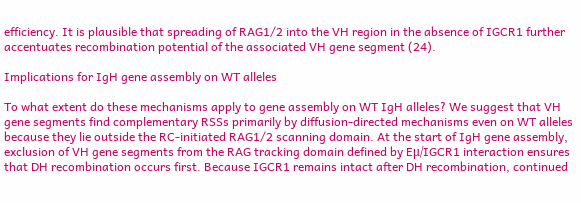efficiency. It is plausible that spreading of RAG1/2 into the VH region in the absence of IGCR1 further accentuates recombination potential of the associated VH gene segment (24).

Implications for IgH gene assembly on WT alleles

To what extent do these mechanisms apply to gene assembly on WT IgH alleles? We suggest that VH gene segments find complementary RSSs primarily by diffusion-directed mechanisms even on WT alleles because they lie outside the RC-initiated RAG1/2 scanning domain. At the start of IgH gene assembly, exclusion of VH gene segments from the RAG tracking domain defined by Eμ/IGCR1 interaction ensures that DH recombination occurs first. Because IGCR1 remains intact after DH recombination, continued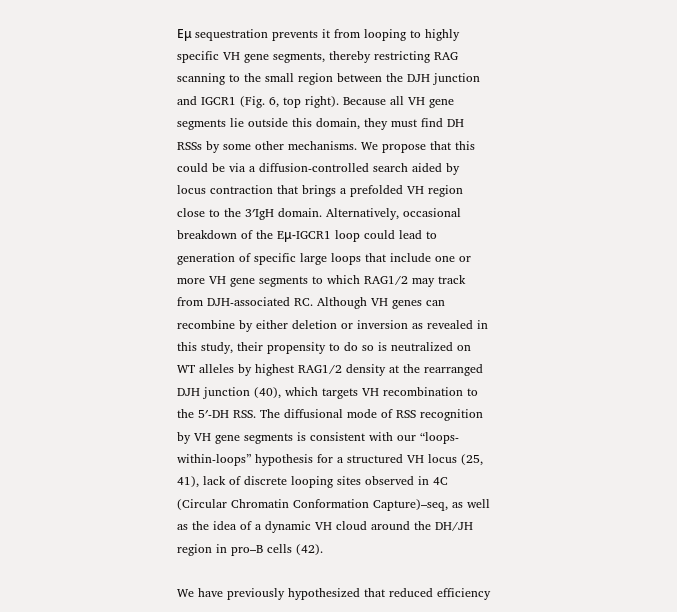Eμ sequestration prevents it from looping to highly specific VH gene segments, thereby restricting RAG scanning to the small region between the DJH junction and IGCR1 (Fig. 6, top right). Because all VH gene segments lie outside this domain, they must find DH RSSs by some other mechanisms. We propose that this could be via a diffusion-controlled search aided by locus contraction that brings a prefolded VH region close to the 3′IgH domain. Alternatively, occasional breakdown of the Eμ-IGCR1 loop could lead to generation of specific large loops that include one or more VH gene segments to which RAG1/2 may track from DJH-associated RC. Although VH genes can recombine by either deletion or inversion as revealed in this study, their propensity to do so is neutralized on WT alleles by highest RAG1/2 density at the rearranged DJH junction (40), which targets VH recombination to the 5′-DH RSS. The diffusional mode of RSS recognition by VH gene segments is consistent with our “loops-within-loops” hypothesis for a structured VH locus (25, 41), lack of discrete looping sites observed in 4C (Circular Chromatin Conformation Capture)–seq, as well as the idea of a dynamic VH cloud around the DH/JH region in pro–B cells (42).

We have previously hypothesized that reduced efficiency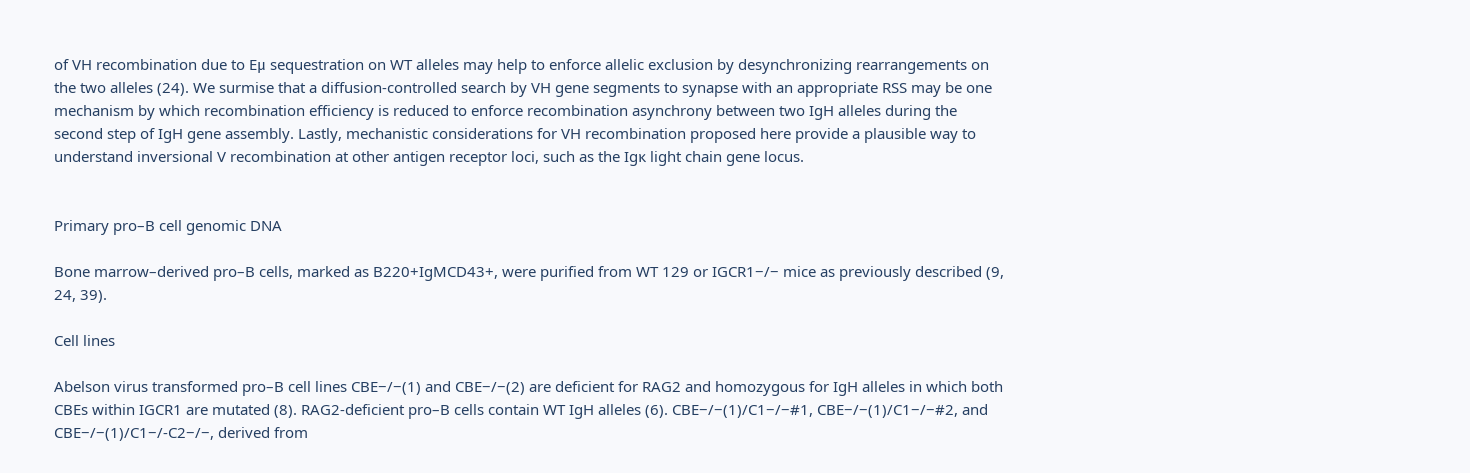of VH recombination due to Eμ sequestration on WT alleles may help to enforce allelic exclusion by desynchronizing rearrangements on the two alleles (24). We surmise that a diffusion-controlled search by VH gene segments to synapse with an appropriate RSS may be one mechanism by which recombination efficiency is reduced to enforce recombination asynchrony between two IgH alleles during the second step of IgH gene assembly. Lastly, mechanistic considerations for VH recombination proposed here provide a plausible way to understand inversional V recombination at other antigen receptor loci, such as the Igκ light chain gene locus.


Primary pro–B cell genomic DNA

Bone marrow–derived pro–B cells, marked as B220+IgMCD43+, were purified from WT 129 or IGCR1−/− mice as previously described (9, 24, 39).

Cell lines

Abelson virus transformed pro–B cell lines CBE−/−(1) and CBE−/−(2) are deficient for RAG2 and homozygous for IgH alleles in which both CBEs within IGCR1 are mutated (8). RAG2-deficient pro–B cells contain WT IgH alleles (6). CBE−/−(1)/C1−/−#1, CBE−/−(1)/C1−/−#2, and CBE−/−(1)/C1−/-C2−/−, derived from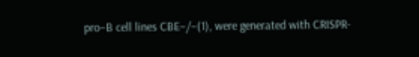pro–B cell lines CBE−/−(1), were generated with CRISPR-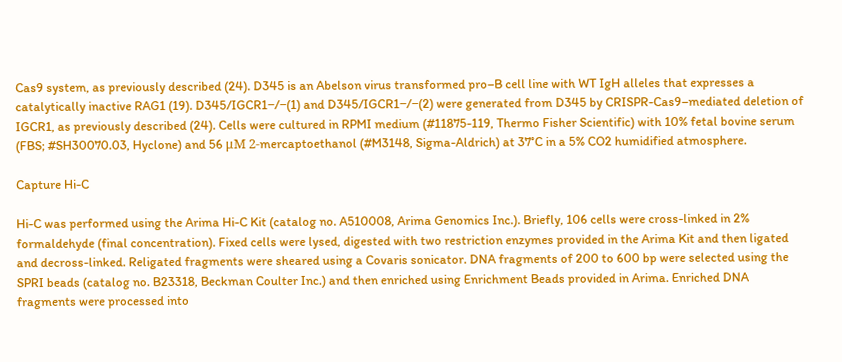Cas9 system, as previously described (24). D345 is an Abelson virus transformed pro–B cell line with WT IgH alleles that expresses a catalytically inactive RAG1 (19). D345/IGCR1−/−(1) and D345/IGCR1−/−(2) were generated from D345 by CRISPR-Cas9–mediated deletion of IGCR1, as previously described (24). Cells were cultured in RPMI medium (#11875-119, Thermo Fisher Scientific) with 10% fetal bovine serum (FBS; #SH30070.03, Hyclone) and 56 μM 2-mercaptoethanol (#M3148, Sigma-Aldrich) at 37°C in a 5% CO2 humidified atmosphere.

Capture Hi-C

Hi-C was performed using the Arima Hi-C Kit (catalog no. A510008, Arima Genomics Inc.). Briefly, 106 cells were cross-linked in 2% formaldehyde (final concentration). Fixed cells were lysed, digested with two restriction enzymes provided in the Arima Kit and then ligated and decross-linked. Religated fragments were sheared using a Covaris sonicator. DNA fragments of 200 to 600 bp were selected using the SPRI beads (catalog no. B23318, Beckman Coulter Inc.) and then enriched using Enrichment Beads provided in Arima. Enriched DNA fragments were processed into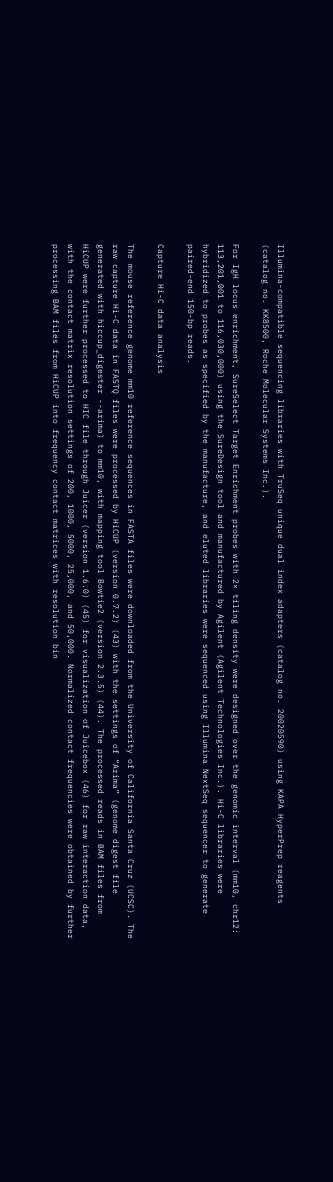Illumina-compatible sequencing libraries with TruSeq unique dual index adapters (catalog no. 20020590) using KAPA HyperPrep reagents (catalog no. KK8500, Roche Molecular Systems Inc.).

For IgH locus enrichment, SureSelect Target Enrichment probes with 2× tiling density were designed over the genomic interval (mm10, chr12: 113,201,001 to 116,030,000) using the SureDesign tool and manufactured by Agilent (Agilent Technologies Inc.). Hi-C libraries were hybridized to probes as specified by the manufacture, and eluted libraries were sequenced using Illumina NextSeq sequencer to generate paired-end 150-bp reads.

Capture Hi-C data analysis

The mouse reference genome mm10 reference sequences in FASTA files were downloaded from the University of California Santa Cruz (UCSC). The raw capture Hi-C data in FASTQ files were processed by HiCUP (version 0.7.2) (43) with the settings of “Arima” (genome digest file generated with hiccup_digester --arima) to mm10, with mapping tool Bowtie2 (version 2.3.5) (44). The processed reads in BAM files from HiCUP were further processed to HIC file through Juicer (version 1.6.0) (45) for visualization of Juicebox (46) for raw interaction data, with the contact matrix resolution settings of 200, 1000, 5000, 25,000, and 50,000. Normalized contact frequencies were obtained by further processing BAM files from HiCUP into frequency contact matrices with resolution bin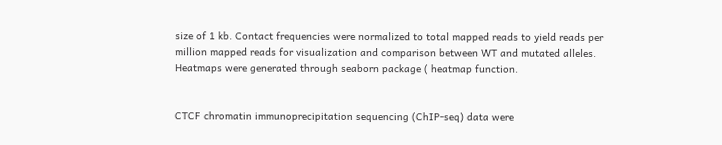size of 1 kb. Contact frequencies were normalized to total mapped reads to yield reads per million mapped reads for visualization and comparison between WT and mutated alleles. Heatmaps were generated through seaborn package ( heatmap function.


CTCF chromatin immunoprecipitation sequencing (ChIP-seq) data were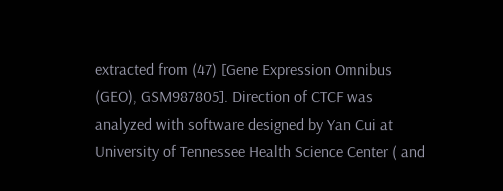extracted from (47) [Gene Expression Omnibus (GEO), GSM987805]. Direction of CTCF was analyzed with software designed by Yan Cui at University of Tennessee Health Science Center ( and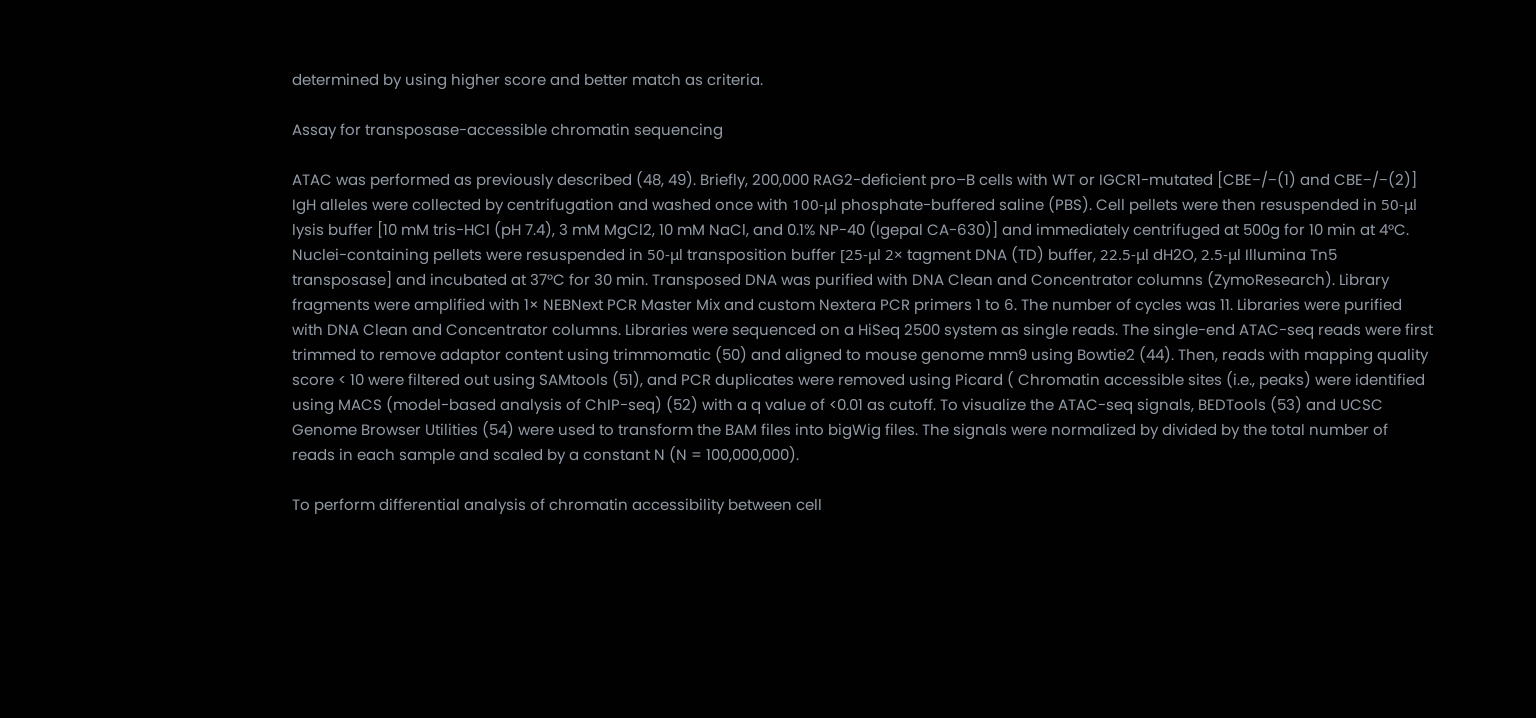determined by using higher score and better match as criteria.

Assay for transposase-accessible chromatin sequencing

ATAC was performed as previously described (48, 49). Briefly, 200,000 RAG2-deficient pro–B cells with WT or IGCR1-mutated [CBE−/−(1) and CBE−/−(2)] IgH alleles were collected by centrifugation and washed once with 100-μl phosphate-buffered saline (PBS). Cell pellets were then resuspended in 50-μl lysis buffer [10 mM tris-HCl (pH 7.4), 3 mM MgCl2, 10 mM NaCl, and 0.1% NP-40 (Igepal CA-630)] and immediately centrifuged at 500g for 10 min at 4°C. Nuclei-containing pellets were resuspended in 50-μl transposition buffer [25-μl 2× tagment DNA (TD) buffer, 22.5-μl dH2O, 2.5-μl Illumina Tn5 transposase] and incubated at 37°C for 30 min. Transposed DNA was purified with DNA Clean and Concentrator columns (ZymoResearch). Library fragments were amplified with 1× NEBNext PCR Master Mix and custom Nextera PCR primers 1 to 6. The number of cycles was 11. Libraries were purified with DNA Clean and Concentrator columns. Libraries were sequenced on a HiSeq 2500 system as single reads. The single-end ATAC-seq reads were first trimmed to remove adaptor content using trimmomatic (50) and aligned to mouse genome mm9 using Bowtie2 (44). Then, reads with mapping quality score < 10 were filtered out using SAMtools (51), and PCR duplicates were removed using Picard ( Chromatin accessible sites (i.e., peaks) were identified using MACS (model-based analysis of ChIP-seq) (52) with a q value of <0.01 as cutoff. To visualize the ATAC-seq signals, BEDTools (53) and UCSC Genome Browser Utilities (54) were used to transform the BAM files into bigWig files. The signals were normalized by divided by the total number of reads in each sample and scaled by a constant N (N = 100,000,000).

To perform differential analysis of chromatin accessibility between cell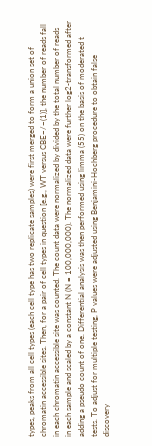types, peaks from all cell types (each cell type has two replicate samples) were first merged to form a union set of chromatin accessible sites. Then, for a pair of cell types in question [e.g., WT versus CBE−/−(1)], the number of reads fall in each chromatin accessible site was counted. The count data were normalized by divided by the total number of reads in each sample and scaled by a constant N (N = 100,000,000). The normalized data were further log2-transformed after adding a pseudo count of one. Differential analysis was then performed using limma (55) on the basis of moderated t tests. To adjust for multiple testing, P values were adjusted using Benjamini-Hochberg procedure to obtain false discovery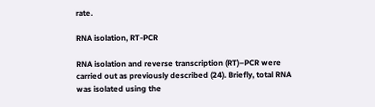rate.

RNA isolation, RT-PCR

RNA isolation and reverse transcription (RT)–PCR were carried out as previously described (24). Briefly, total RNA was isolated using the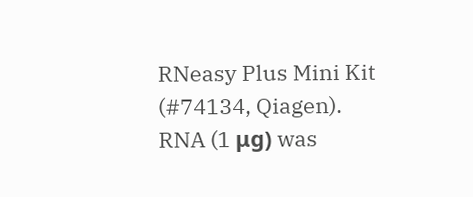RNeasy Plus Mini Kit (#74134, Qiagen). RNA (1 μg) was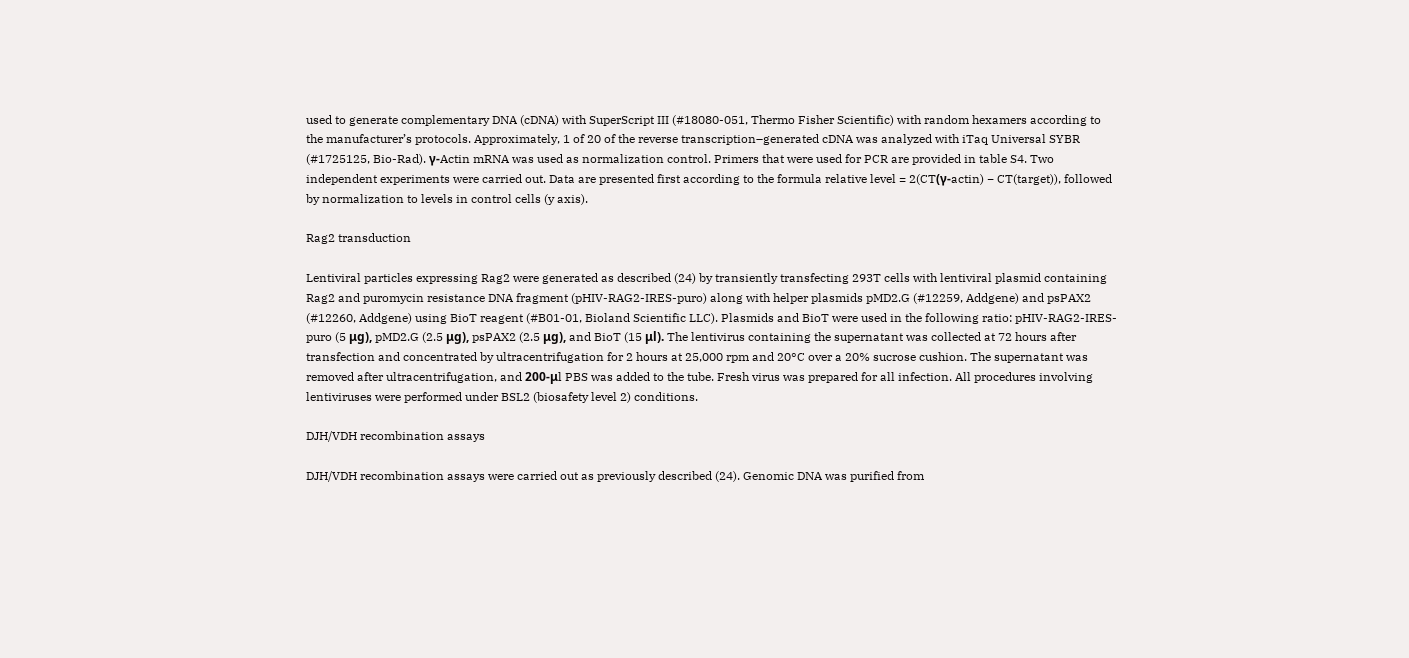used to generate complementary DNA (cDNA) with SuperScript III (#18080-051, Thermo Fisher Scientific) with random hexamers according to the manufacturer’s protocols. Approximately, 1 of 20 of the reverse transcription–generated cDNA was analyzed with iTaq Universal SYBR (#1725125, Bio-Rad). γ-Actin mRNA was used as normalization control. Primers that were used for PCR are provided in table S4. Two independent experiments were carried out. Data are presented first according to the formula relative level = 2(CT(γ-actin) − CT(target)), followed by normalization to levels in control cells (y axis).

Rag2 transduction

Lentiviral particles expressing Rag2 were generated as described (24) by transiently transfecting 293T cells with lentiviral plasmid containing Rag2 and puromycin resistance DNA fragment (pHIV-RAG2-IRES-puro) along with helper plasmids pMD2.G (#12259, Addgene) and psPAX2 (#12260, Addgene) using BioT reagent (#B01-01, Bioland Scientific LLC). Plasmids and BioT were used in the following ratio: pHIV-RAG2-IRES-puro (5 μg), pMD2.G (2.5 μg), psPAX2 (2.5 μg), and BioT (15 μl). The lentivirus containing the supernatant was collected at 72 hours after transfection and concentrated by ultracentrifugation for 2 hours at 25,000 rpm and 20°C over a 20% sucrose cushion. The supernatant was removed after ultracentrifugation, and 200-μl PBS was added to the tube. Fresh virus was prepared for all infection. All procedures involving lentiviruses were performed under BSL2 (biosafety level 2) conditions.

DJH/VDH recombination assays

DJH/VDH recombination assays were carried out as previously described (24). Genomic DNA was purified from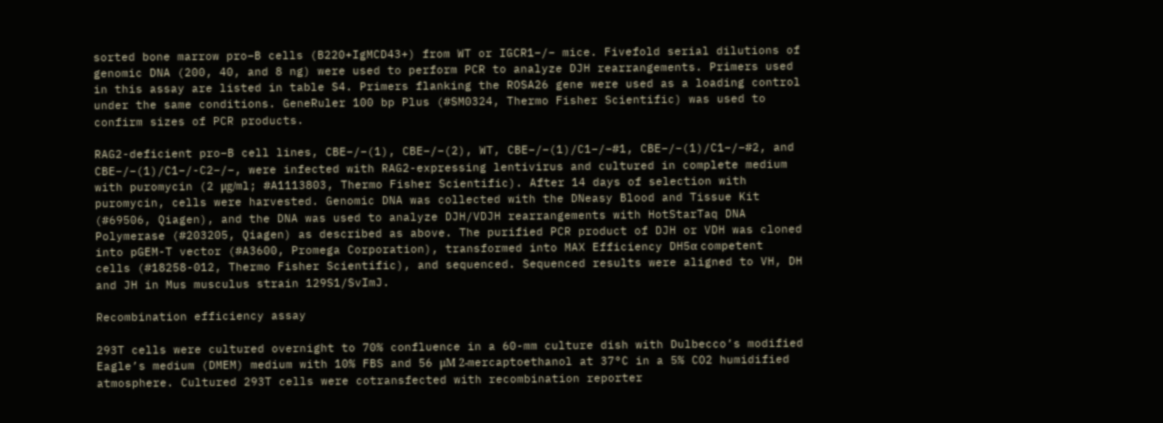sorted bone marrow pro–B cells (B220+IgMCD43+) from WT or IGCR1−/− mice. Fivefold serial dilutions of genomic DNA (200, 40, and 8 ng) were used to perform PCR to analyze DJH rearrangements. Primers used in this assay are listed in table S4. Primers flanking the ROSA26 gene were used as a loading control under the same conditions. GeneRuler 100 bp Plus (#SM0324, Thermo Fisher Scientific) was used to confirm sizes of PCR products.

RAG2-deficient pro–B cell lines, CBE−/−(1), CBE−/−(2), WT, CBE−/−(1)/C1−/−#1, CBE−/−(1)/C1−/−#2, and CBE−/−(1)/C1−/-C2−/−, were infected with RAG2-expressing lentivirus and cultured in complete medium with puromycin (2 μg/ml; #A1113803, Thermo Fisher Scientific). After 14 days of selection with puromycin, cells were harvested. Genomic DNA was collected with the DNeasy Blood and Tissue Kit (#69506, Qiagen), and the DNA was used to analyze DJH/VDJH rearrangements with HotStarTaq DNA Polymerase (#203205, Qiagen) as described as above. The purified PCR product of DJH or VDH was cloned into pGEM-T vector (#A3600, Promega Corporation), transformed into MAX Efficiency DH5α competent cells (#18258-012, Thermo Fisher Scientific), and sequenced. Sequenced results were aligned to VH, DH and JH in Mus musculus strain 129S1/SvImJ.

Recombination efficiency assay

293T cells were cultured overnight to 70% confluence in a 60-mm culture dish with Dulbecco’s modified Eagle’s medium (DMEM) medium with 10% FBS and 56 μM 2-mercaptoethanol at 37°C in a 5% CO2 humidified atmosphere. Cultured 293T cells were cotransfected with recombination reporter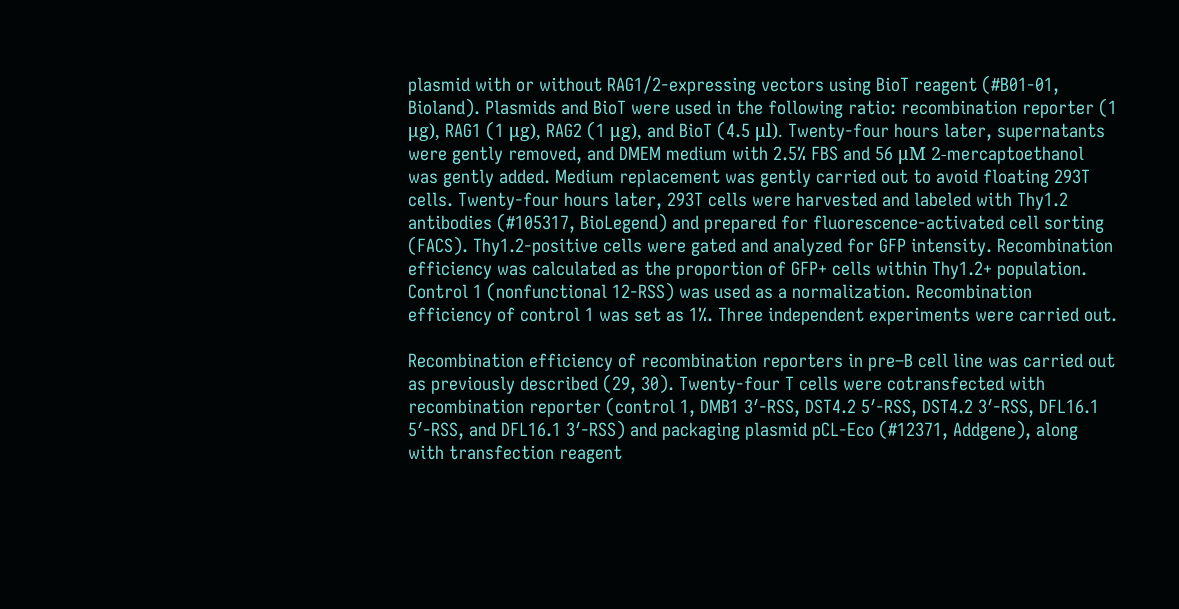plasmid with or without RAG1/2-expressing vectors using BioT reagent (#B01-01, Bioland). Plasmids and BioT were used in the following ratio: recombination reporter (1 μg), RAG1 (1 μg), RAG2 (1 μg), and BioT (4.5 μl). Twenty-four hours later, supernatants were gently removed, and DMEM medium with 2.5% FBS and 56 μM 2-mercaptoethanol was gently added. Medium replacement was gently carried out to avoid floating 293T cells. Twenty-four hours later, 293T cells were harvested and labeled with Thy1.2 antibodies (#105317, BioLegend) and prepared for fluorescence-activated cell sorting (FACS). Thy1.2-positive cells were gated and analyzed for GFP intensity. Recombination efficiency was calculated as the proportion of GFP+ cells within Thy1.2+ population. Control 1 (nonfunctional 12-RSS) was used as a normalization. Recombination efficiency of control 1 was set as 1%. Three independent experiments were carried out.

Recombination efficiency of recombination reporters in pre–B cell line was carried out as previously described (29, 30). Twenty-four T cells were cotransfected with recombination reporter (control 1, DMB1 3′-RSS, DST4.2 5′-RSS, DST4.2 3′-RSS, DFL16.1 5′-RSS, and DFL16.1 3′-RSS) and packaging plasmid pCL-Eco (#12371, Addgene), along with transfection reagent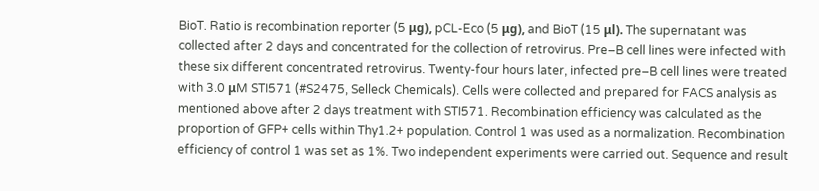BioT. Ratio is recombination reporter (5 μg), pCL-Eco (5 μg), and BioT (15 μl). The supernatant was collected after 2 days and concentrated for the collection of retrovirus. Pre–B cell lines were infected with these six different concentrated retrovirus. Twenty-four hours later, infected pre–B cell lines were treated with 3.0 μM STI571 (#S2475, Selleck Chemicals). Cells were collected and prepared for FACS analysis as mentioned above after 2 days treatment with STI571. Recombination efficiency was calculated as the proportion of GFP+ cells within Thy1.2+ population. Control 1 was used as a normalization. Recombination efficiency of control 1 was set as 1%. Two independent experiments were carried out. Sequence and result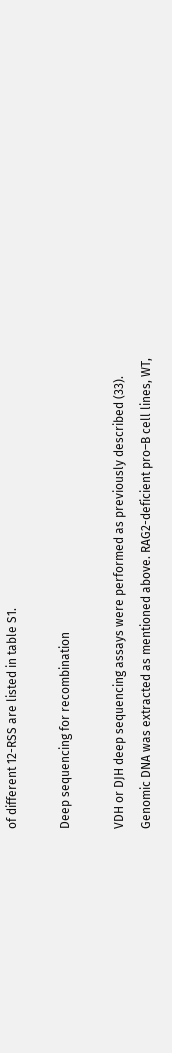of different 12-RSS are listed in table S1.

Deep sequencing for recombination

VDH or DJH deep sequencing assays were performed as previously described (33). Genomic DNA was extracted as mentioned above. RAG2-deficient pro–B cell lines, WT,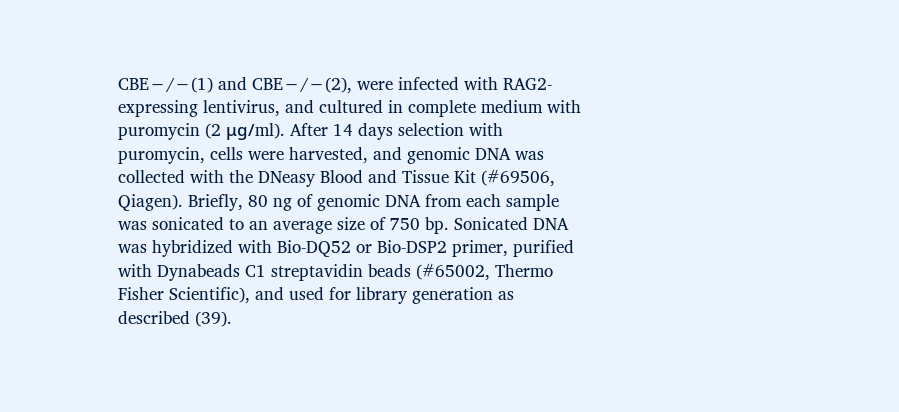CBE−/−(1) and CBE−/−(2), were infected with RAG2-expressing lentivirus, and cultured in complete medium with puromycin (2 μg/ml). After 14 days selection with puromycin, cells were harvested, and genomic DNA was collected with the DNeasy Blood and Tissue Kit (#69506, Qiagen). Briefly, 80 ng of genomic DNA from each sample was sonicated to an average size of 750 bp. Sonicated DNA was hybridized with Bio-DQ52 or Bio-DSP2 primer, purified with Dynabeads C1 streptavidin beads (#65002, Thermo Fisher Scientific), and used for library generation as described (39).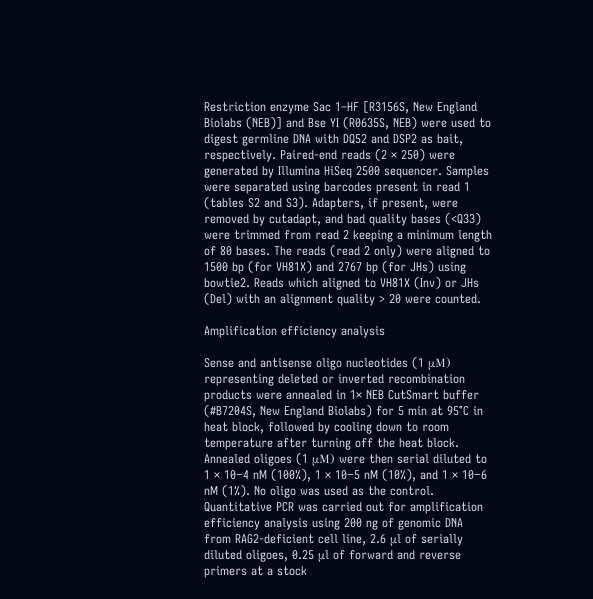Restriction enzyme Sac 1–HF [R3156S, New England Biolabs (NEB)] and Bse YI (R0635S, NEB) were used to digest germline DNA with DQ52 and DSP2 as bait, respectively. Paired-end reads (2 × 250) were generated by Illumina HiSeq 2500 sequencer. Samples were separated using barcodes present in read 1 (tables S2 and S3). Adapters, if present, were removed by cutadapt, and bad quality bases (<Q33) were trimmed from read 2 keeping a minimum length of 80 bases. The reads (read 2 only) were aligned to 1500 bp (for VH81X) and 2767 bp (for JHs) using bowtie2. Reads which aligned to VH81X (Inv) or JHs (Del) with an alignment quality > 20 were counted.

Amplification efficiency analysis

Sense and antisense oligo nucleotides (1 μM) representing deleted or inverted recombination products were annealed in 1× NEB CutSmart buffer (#B7204S, New England Biolabs) for 5 min at 95°C in heat block, followed by cooling down to room temperature after turning off the heat block. Annealed oligoes (1 μM) were then serial diluted to 1 × 10−4 nM (100%), 1 × 10−5 nM (10%), and 1 × 10−6 nM (1%). No oligo was used as the control. Quantitative PCR was carried out for amplification efficiency analysis using 200 ng of genomic DNA from RAG2-deficient cell line, 2.6 μl of serially diluted oligoes, 0.25 μl of forward and reverse primers at a stock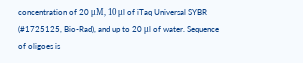concentration of 20 μM, 10 μl of iTaq Universal SYBR (#1725125, Bio-Rad), and up to 20 μl of water. Sequence of oligoes is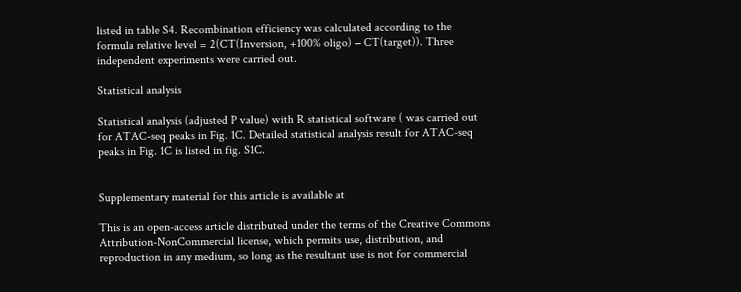listed in table S4. Recombination efficiency was calculated according to the formula relative level = 2(CT(Inversion, +100% oligo) − CT(target)). Three independent experiments were carried out.

Statistical analysis

Statistical analysis (adjusted P value) with R statistical software ( was carried out for ATAC-seq peaks in Fig. 1C. Detailed statistical analysis result for ATAC-seq peaks in Fig. 1C is listed in fig. S1C.


Supplementary material for this article is available at

This is an open-access article distributed under the terms of the Creative Commons Attribution-NonCommercial license, which permits use, distribution, and reproduction in any medium, so long as the resultant use is not for commercial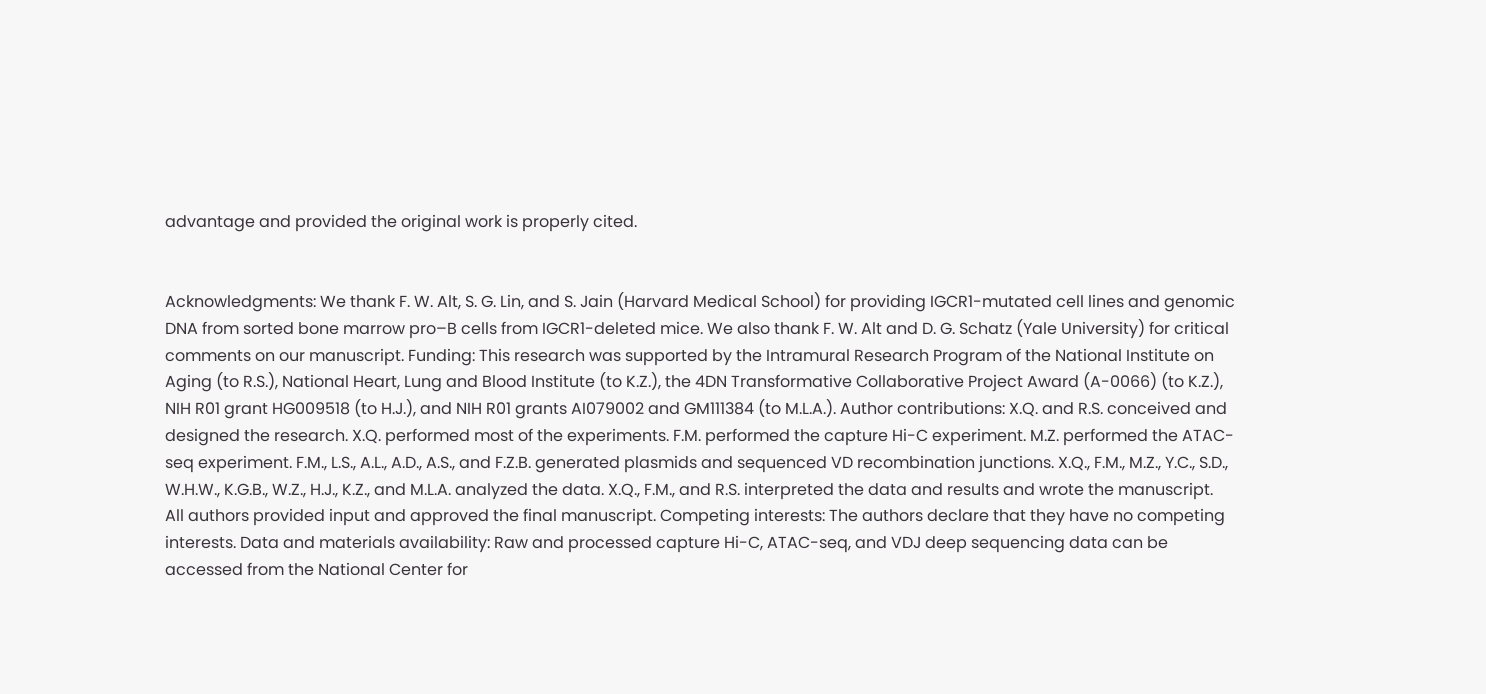advantage and provided the original work is properly cited.


Acknowledgments: We thank F. W. Alt, S. G. Lin, and S. Jain (Harvard Medical School) for providing IGCR1-mutated cell lines and genomic DNA from sorted bone marrow pro–B cells from IGCR1-deleted mice. We also thank F. W. Alt and D. G. Schatz (Yale University) for critical comments on our manuscript. Funding: This research was supported by the Intramural Research Program of the National Institute on Aging (to R.S.), National Heart, Lung and Blood Institute (to K.Z.), the 4DN Transformative Collaborative Project Award (A-0066) (to K.Z.), NIH R01 grant HG009518 (to H.J.), and NIH R01 grants AI079002 and GM111384 (to M.L.A.). Author contributions: X.Q. and R.S. conceived and designed the research. X.Q. performed most of the experiments. F.M. performed the capture Hi-C experiment. M.Z. performed the ATAC-seq experiment. F.M., L.S., A.L., A.D., A.S., and F.Z.B. generated plasmids and sequenced VD recombination junctions. X.Q., F.M., M.Z., Y.C., S.D., W.H.W., K.G.B., W.Z., H.J., K.Z., and M.L.A. analyzed the data. X.Q., F.M., and R.S. interpreted the data and results and wrote the manuscript. All authors provided input and approved the final manuscript. Competing interests: The authors declare that they have no competing interests. Data and materials availability: Raw and processed capture Hi-C, ATAC-seq, and VDJ deep sequencing data can be accessed from the National Center for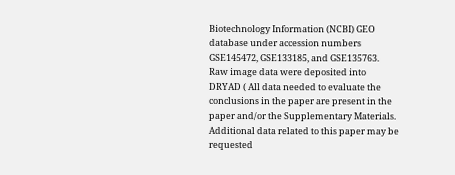Biotechnology Information (NCBI) GEO database under accession numbers GSE145472, GSE133185, and GSE135763. Raw image data were deposited into DRYAD ( All data needed to evaluate the conclusions in the paper are present in the paper and/or the Supplementary Materials. Additional data related to this paper may be requested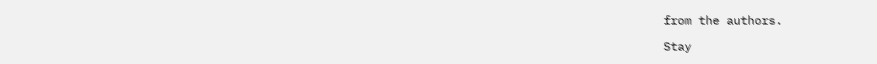from the authors.

Stay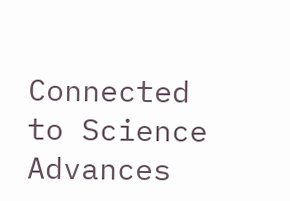Connected to Science Advances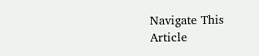Navigate This Article